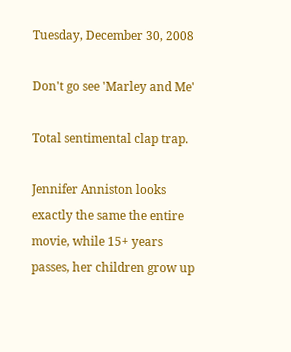Tuesday, December 30, 2008

Don't go see 'Marley and Me'

Total sentimental clap trap.

Jennifer Anniston looks exactly the same the entire movie, while 15+ years passes, her children grow up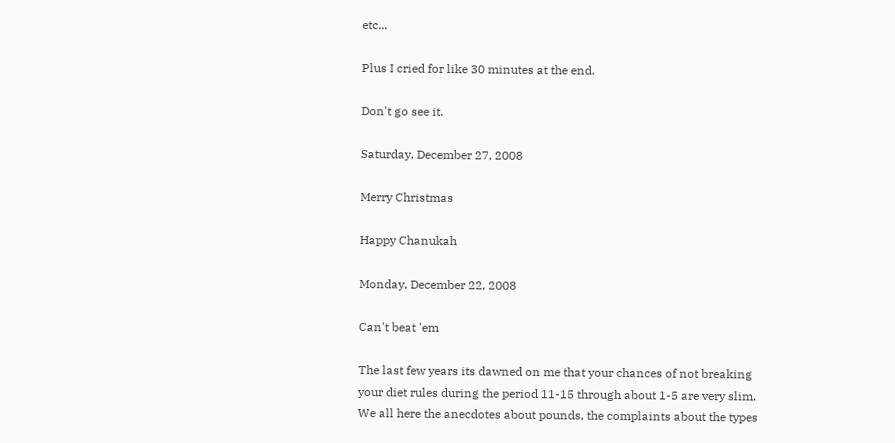etc...

Plus I cried for like 30 minutes at the end.

Don't go see it.

Saturday, December 27, 2008

Merry Christmas

Happy Chanukah

Monday, December 22, 2008

Can't beat 'em

The last few years its dawned on me that your chances of not breaking your diet rules during the period 11-15 through about 1-5 are very slim.
We all here the anecdotes about pounds, the complaints about the types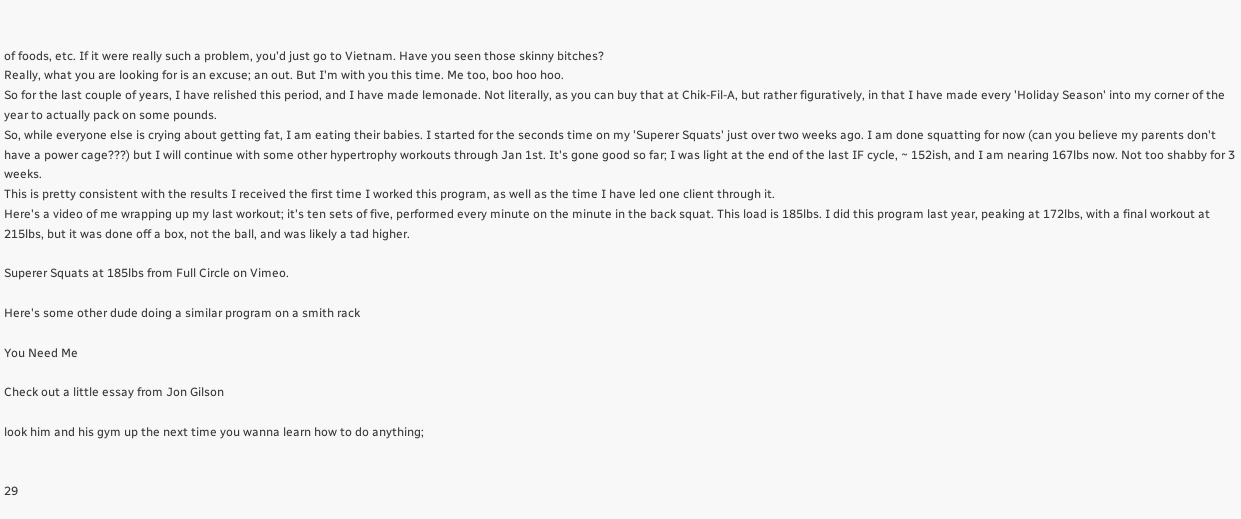of foods, etc. If it were really such a problem, you'd just go to Vietnam. Have you seen those skinny bitches?
Really, what you are looking for is an excuse; an out. But I'm with you this time. Me too, boo hoo hoo.
So for the last couple of years, I have relished this period, and I have made lemonade. Not literally, as you can buy that at Chik-Fil-A, but rather figuratively, in that I have made every 'Holiday Season' into my corner of the year to actually pack on some pounds.
So, while everyone else is crying about getting fat, I am eating their babies. I started for the seconds time on my 'Superer Squats' just over two weeks ago. I am done squatting for now (can you believe my parents don't have a power cage???) but I will continue with some other hypertrophy workouts through Jan 1st. It's gone good so far; I was light at the end of the last IF cycle, ~ 152ish, and I am nearing 167lbs now. Not too shabby for 3 weeks.
This is pretty consistent with the results I received the first time I worked this program, as well as the time I have led one client through it.
Here's a video of me wrapping up my last workout; it's ten sets of five, performed every minute on the minute in the back squat. This load is 185lbs. I did this program last year, peaking at 172lbs, with a final workout at 215lbs, but it was done off a box, not the ball, and was likely a tad higher.

Superer Squats at 185lbs from Full Circle on Vimeo.

Here's some other dude doing a similar program on a smith rack

You Need Me

Check out a little essay from Jon Gilson

look him and his gym up the next time you wanna learn how to do anything;


29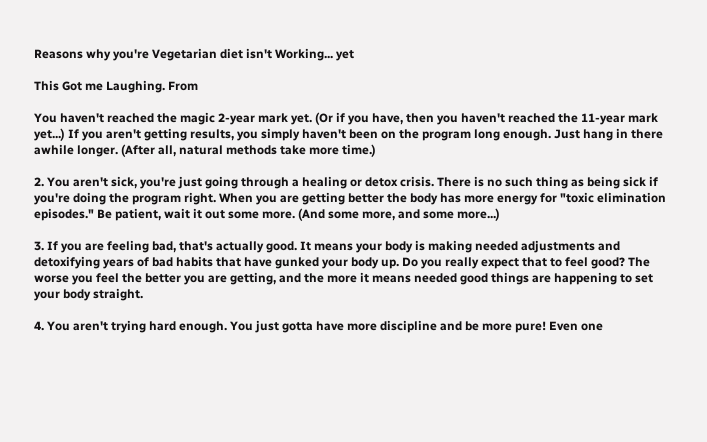Reasons why you're Vegetarian diet isn't Working... yet

This Got me Laughing. From

You haven't reached the magic 2-year mark yet. (Or if you have, then you haven't reached the 11-year mark yet...) If you aren't getting results, you simply haven't been on the program long enough. Just hang in there awhile longer. (After all, natural methods take more time.)

2. You aren't sick, you're just going through a healing or detox crisis. There is no such thing as being sick if you're doing the program right. When you are getting better the body has more energy for "toxic elimination episodes." Be patient, wait it out some more. (And some more, and some more...)

3. If you are feeling bad, that's actually good. It means your body is making needed adjustments and detoxifying years of bad habits that have gunked your body up. Do you really expect that to feel good? The worse you feel the better you are getting, and the more it means needed good things are happening to set your body straight.

4. You aren't trying hard enough. You just gotta have more discipline and be more pure! Even one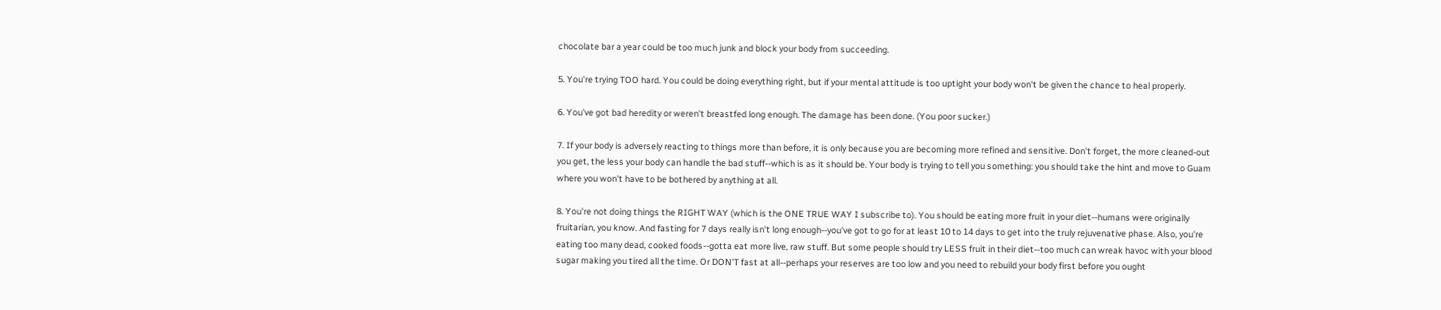chocolate bar a year could be too much junk and block your body from succeeding.

5. You're trying TOO hard. You could be doing everything right, but if your mental attitude is too uptight your body won't be given the chance to heal properly.

6. You've got bad heredity or weren't breastfed long enough. The damage has been done. (You poor sucker.)

7. If your body is adversely reacting to things more than before, it is only because you are becoming more refined and sensitive. Don't forget, the more cleaned-out you get, the less your body can handle the bad stuff--which is as it should be. Your body is trying to tell you something: you should take the hint and move to Guam where you won't have to be bothered by anything at all.

8. You're not doing things the RIGHT WAY (which is the ONE TRUE WAY I subscribe to). You should be eating more fruit in your diet--humans were originally fruitarian, you know. And fasting for 7 days really isn't long enough--you've got to go for at least 10 to 14 days to get into the truly rejuvenative phase. Also, you're eating too many dead, cooked foods--gotta eat more live, raw stuff. But some people should try LESS fruit in their diet--too much can wreak havoc with your blood sugar making you tired all the time. Or DON'T fast at all--perhaps your reserves are too low and you need to rebuild your body first before you ought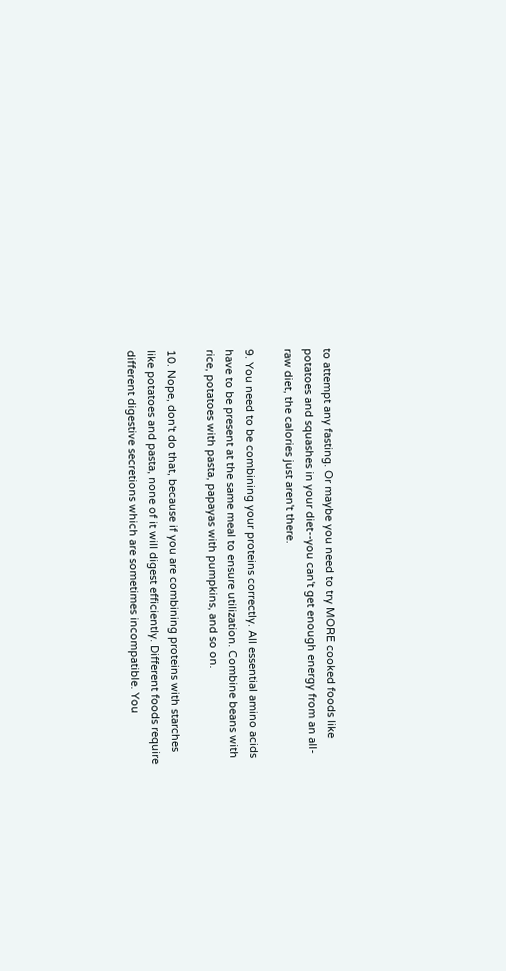to attempt any fasting. Or maybe you need to try MORE cooked foods like potatoes and squashes in your diet--you can't get enough energy from an all-raw diet, the calories just aren't there.

9. You need to be combining your proteins correctly. All essential amino acids have to be present at the same meal to ensure utilization. Combine beans with rice, potatoes with pasta, papayas with pumpkins, and so on.

10. Nope, don't do that, because if you are combining proteins with starches like potatoes and pasta, none of it will digest efficiently. Different foods require different digestive secretions which are sometimes incompatible. You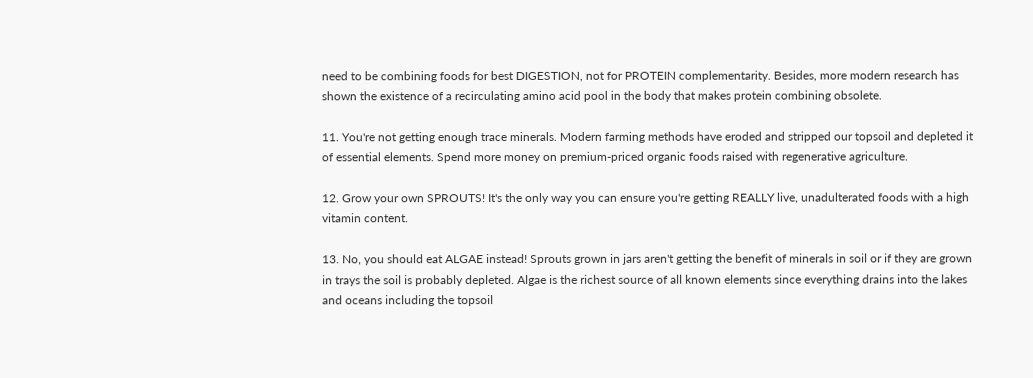need to be combining foods for best DIGESTION, not for PROTEIN complementarity. Besides, more modern research has shown the existence of a recirculating amino acid pool in the body that makes protein combining obsolete.

11. You're not getting enough trace minerals. Modern farming methods have eroded and stripped our topsoil and depleted it of essential elements. Spend more money on premium-priced organic foods raised with regenerative agriculture.

12. Grow your own SPROUTS! It's the only way you can ensure you're getting REALLY live, unadulterated foods with a high vitamin content.

13. No, you should eat ALGAE instead! Sprouts grown in jars aren't getting the benefit of minerals in soil or if they are grown in trays the soil is probably depleted. Algae is the richest source of all known elements since everything drains into the lakes and oceans including the topsoil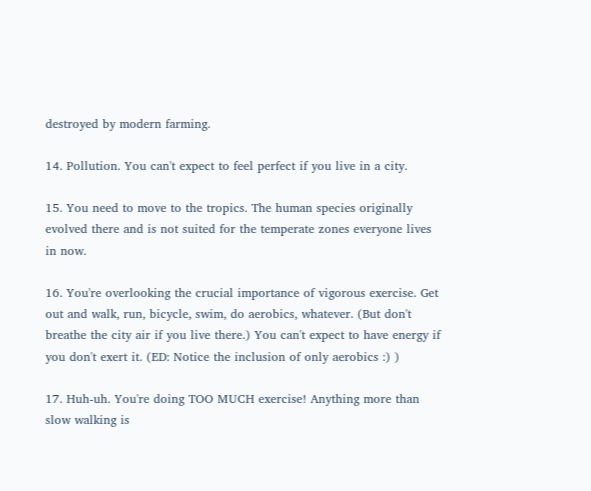destroyed by modern farming.

14. Pollution. You can't expect to feel perfect if you live in a city.

15. You need to move to the tropics. The human species originally evolved there and is not suited for the temperate zones everyone lives in now.

16. You're overlooking the crucial importance of vigorous exercise. Get out and walk, run, bicycle, swim, do aerobics, whatever. (But don't breathe the city air if you live there.) You can't expect to have energy if you don't exert it. (ED: Notice the inclusion of only aerobics :) )

17. Huh-uh. You're doing TOO MUCH exercise! Anything more than slow walking is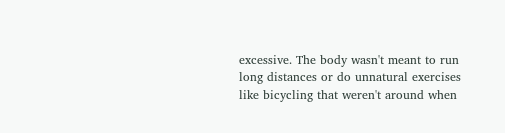excessive. The body wasn't meant to run long distances or do unnatural exercises like bicycling that weren't around when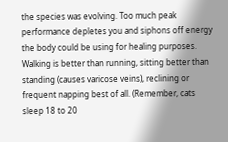the species was evolving. Too much peak performance depletes you and siphons off energy the body could be using for healing purposes. Walking is better than running, sitting better than standing (causes varicose veins), reclining or frequent napping best of all. (Remember, cats sleep 18 to 20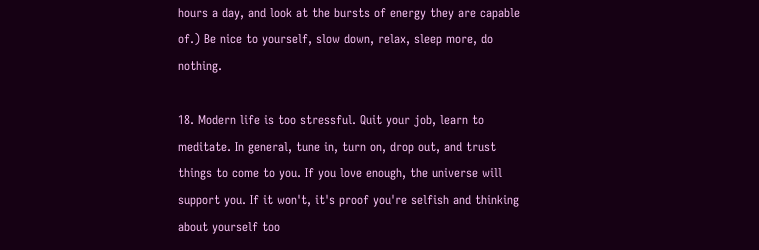hours a day, and look at the bursts of energy they are capable of.) Be nice to yourself, slow down, relax, sleep more, do nothing.

18. Modern life is too stressful. Quit your job, learn to meditate. In general, tune in, turn on, drop out, and trust things to come to you. If you love enough, the universe will support you. If it won't, it's proof you're selfish and thinking about yourself too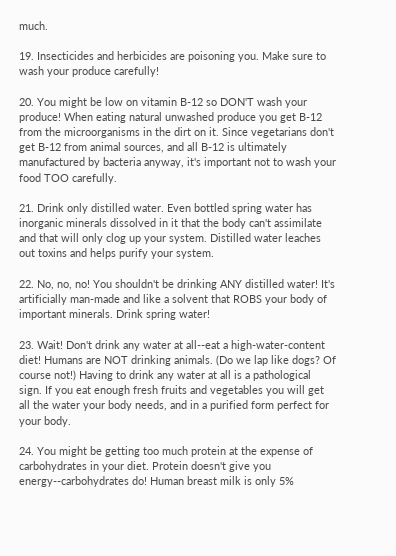much.

19. Insecticides and herbicides are poisoning you. Make sure to wash your produce carefully!

20. You might be low on vitamin B-12 so DON'T wash your produce! When eating natural unwashed produce you get B-12 from the microorganisms in the dirt on it. Since vegetarians don't get B-12 from animal sources, and all B-12 is ultimately manufactured by bacteria anyway, it's important not to wash your food TOO carefully.

21. Drink only distilled water. Even bottled spring water has inorganic minerals dissolved in it that the body can't assimilate and that will only clog up your system. Distilled water leaches out toxins and helps purify your system.

22. No, no, no! You shouldn't be drinking ANY distilled water! It's artificially man-made and like a solvent that ROBS your body of important minerals. Drink spring water!

23. Wait! Don't drink any water at all--eat a high-water-content diet! Humans are NOT drinking animals. (Do we lap like dogs? Of course not!) Having to drink any water at all is a pathological sign. If you eat enough fresh fruits and vegetables you will get all the water your body needs, and in a purified form perfect for your body.

24. You might be getting too much protein at the expense of carbohydrates in your diet. Protein doesn't give you energy--carbohydrates do! Human breast milk is only 5%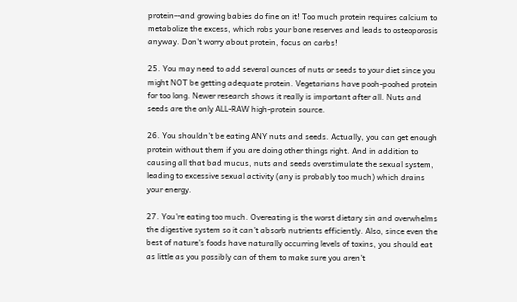protein--and growing babies do fine on it! Too much protein requires calcium to metabolize the excess, which robs your bone reserves and leads to osteoporosis anyway. Don't worry about protein, focus on carbs!

25. You may need to add several ounces of nuts or seeds to your diet since you might NOT be getting adequate protein. Vegetarians have pooh-poohed protein for too long. Newer research shows it really is important after all. Nuts and seeds are the only ALL-RAW high-protein source.

26. You shouldn't be eating ANY nuts and seeds. Actually, you can get enough protein without them if you are doing other things right. And in addition to causing all that bad mucus, nuts and seeds overstimulate the sexual system, leading to excessive sexual activity (any is probably too much) which drains your energy.

27. You're eating too much. Overeating is the worst dietary sin and overwhelms the digestive system so it can't absorb nutrients efficiently. Also, since even the best of nature's foods have naturally occurring levels of toxins, you should eat as little as you possibly can of them to make sure you aren't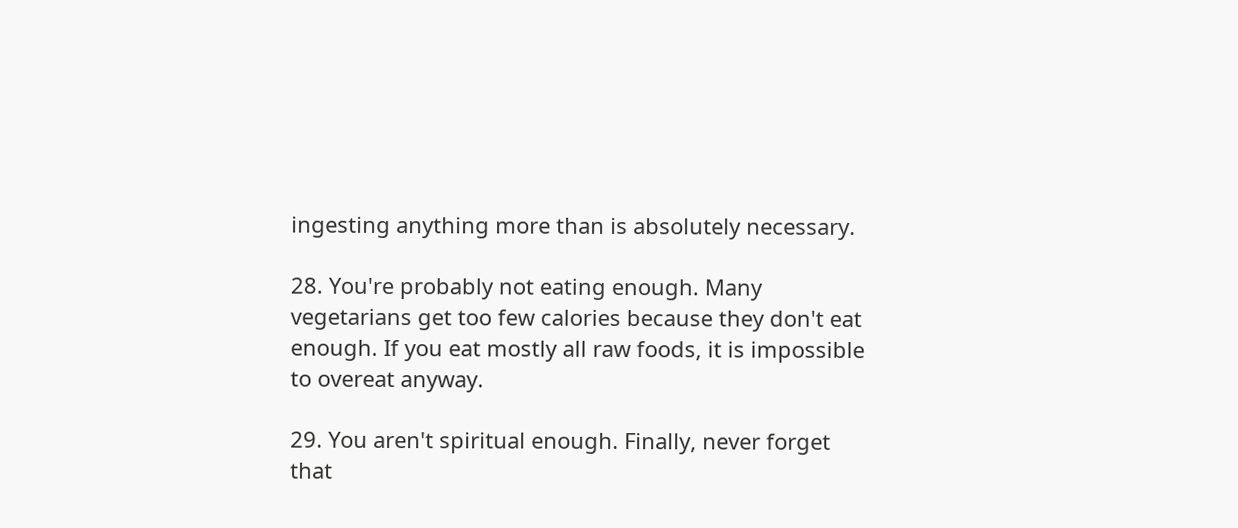ingesting anything more than is absolutely necessary.

28. You're probably not eating enough. Many vegetarians get too few calories because they don't eat enough. If you eat mostly all raw foods, it is impossible to overeat anyway.

29. You aren't spiritual enough. Finally, never forget that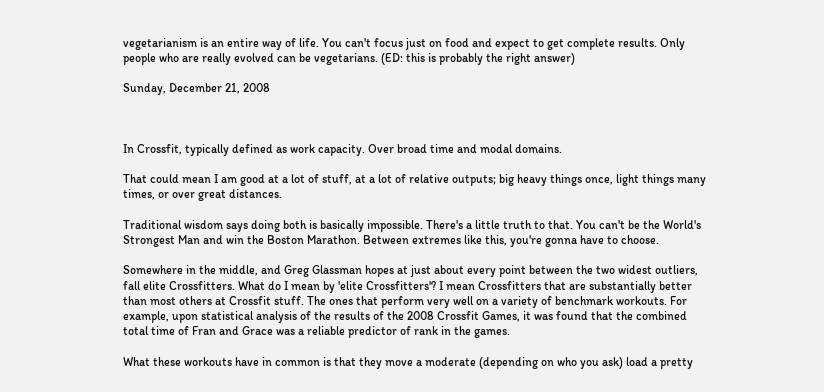vegetarianism is an entire way of life. You can't focus just on food and expect to get complete results. Only people who are really evolved can be vegetarians. (ED: this is probably the right answer)

Sunday, December 21, 2008



In Crossfit, typically defined as work capacity. Over broad time and modal domains.

That could mean I am good at a lot of stuff, at a lot of relative outputs; big heavy things once, light things many times, or over great distances.

Traditional wisdom says doing both is basically impossible. There's a little truth to that. You can't be the World's Strongest Man and win the Boston Marathon. Between extremes like this, you're gonna have to choose.

Somewhere in the middle, and Greg Glassman hopes at just about every point between the two widest outliers, fall elite Crossfitters. What do I mean by 'elite Crossfitters'? I mean Crossfitters that are substantially better than most others at Crossfit stuff. The ones that perform very well on a variety of benchmark workouts. For example, upon statistical analysis of the results of the 2008 Crossfit Games, it was found that the combined total time of Fran and Grace was a reliable predictor of rank in the games.

What these workouts have in common is that they move a moderate (depending on who you ask) load a pretty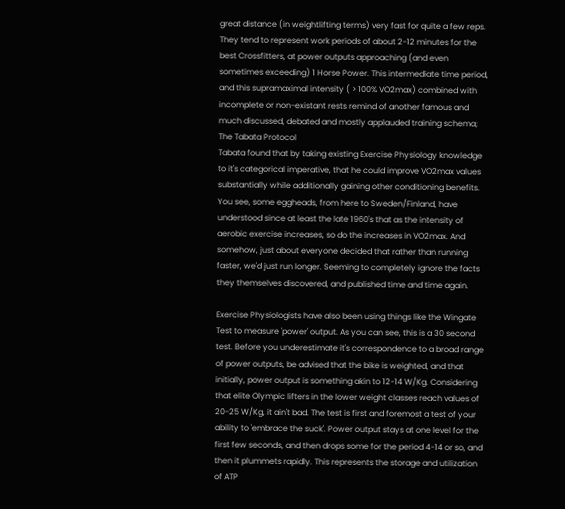great distance (in weightlifting terms) very fast for quite a few reps. They tend to represent work periods of about 2-12 minutes for the best Crossfitters, at power outputs approaching (and even sometimes exceeding) 1 Horse Power. This intermediate time period, and this supramaximal intensity ( > 100% VO2max) combined with incomplete or non-existant rests remind of another famous and much discussed, debated and mostly applauded training schema;
The Tabata Protocol
Tabata found that by taking existing Exercise Physiology knowledge to it's categorical imperative, that he could improve VO2max values substantially while additionally gaining other conditioning benefits. You see, some eggheads, from here to Sweden/Finland, have understood since at least the late 1960's that as the intensity of aerobic exercise increases, so do the increases in VO2max. And somehow, just about everyone decided that rather than running faster, we'd just run longer. Seeming to completely ignore the facts they themselves discovered, and published time and time again.

Exercise Physiologists have also been using things like the Wingate Test to measure 'power' output. As you can see, this is a 30 second test. Before you underestimate it's correspondence to a broad range of power outputs, be advised that the bike is weighted, and that initially, power output is something akin to 12-14 W/Kg. Considering that elite Olympic lifters in the lower weight classes reach values of 20-25 W/Kg, it ain't bad. The test is first and foremost a test of your ability to 'embrace the suck'. Power output stays at one level for the first few seconds, and then drops some for the period 4-14 or so, and then it plummets rapidly. This represents the storage and utilization of ATP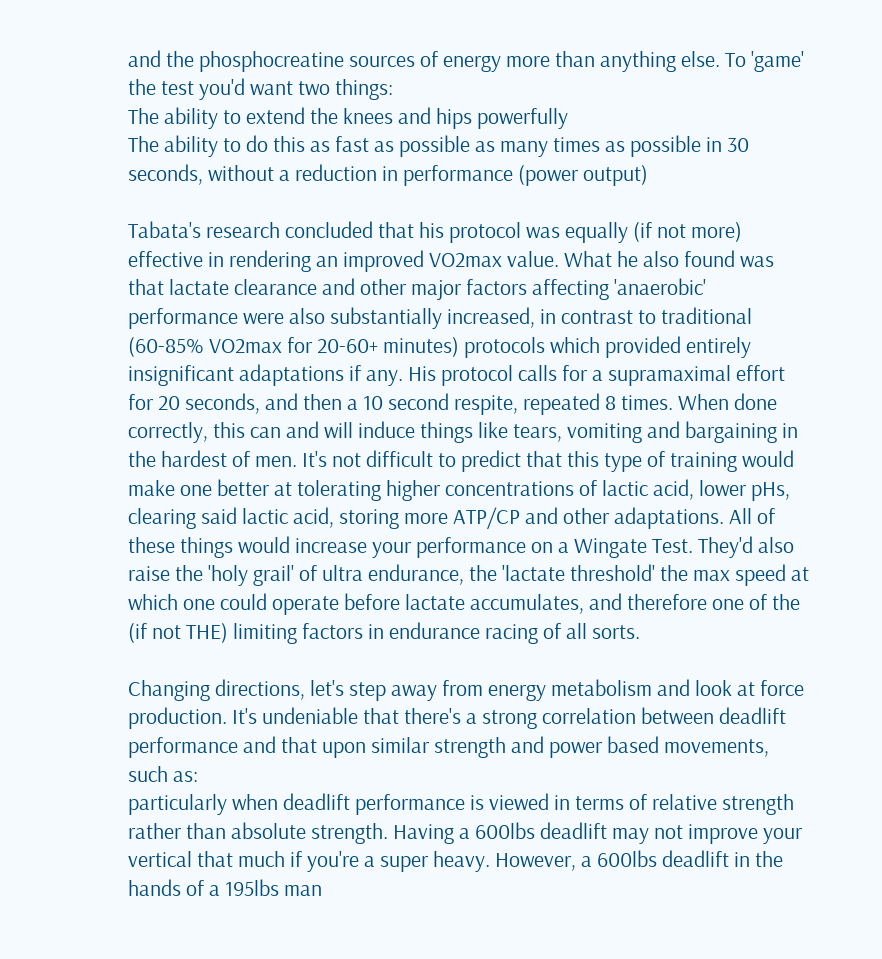and the phosphocreatine sources of energy more than anything else. To 'game' the test you'd want two things:
The ability to extend the knees and hips powerfully
The ability to do this as fast as possible as many times as possible in 30 seconds, without a reduction in performance (power output)

Tabata's research concluded that his protocol was equally (if not more) effective in rendering an improved VO2max value. What he also found was that lactate clearance and other major factors affecting 'anaerobic' performance were also substantially increased, in contrast to traditional (60-85% VO2max for 20-60+ minutes) protocols which provided entirely insignificant adaptations if any. His protocol calls for a supramaximal effort for 20 seconds, and then a 10 second respite, repeated 8 times. When done correctly, this can and will induce things like tears, vomiting and bargaining in the hardest of men. It's not difficult to predict that this type of training would make one better at tolerating higher concentrations of lactic acid, lower pHs, clearing said lactic acid, storing more ATP/CP and other adaptations. All of these things would increase your performance on a Wingate Test. They'd also raise the 'holy grail' of ultra endurance, the 'lactate threshold' the max speed at which one could operate before lactate accumulates, and therefore one of the (if not THE) limiting factors in endurance racing of all sorts.

Changing directions, let's step away from energy metabolism and look at force production. It's undeniable that there's a strong correlation between deadlift performance and that upon similar strength and power based movements, such as:
particularly when deadlift performance is viewed in terms of relative strength rather than absolute strength. Having a 600lbs deadlift may not improve your vertical that much if you're a super heavy. However, a 600lbs deadlift in the hands of a 195lbs man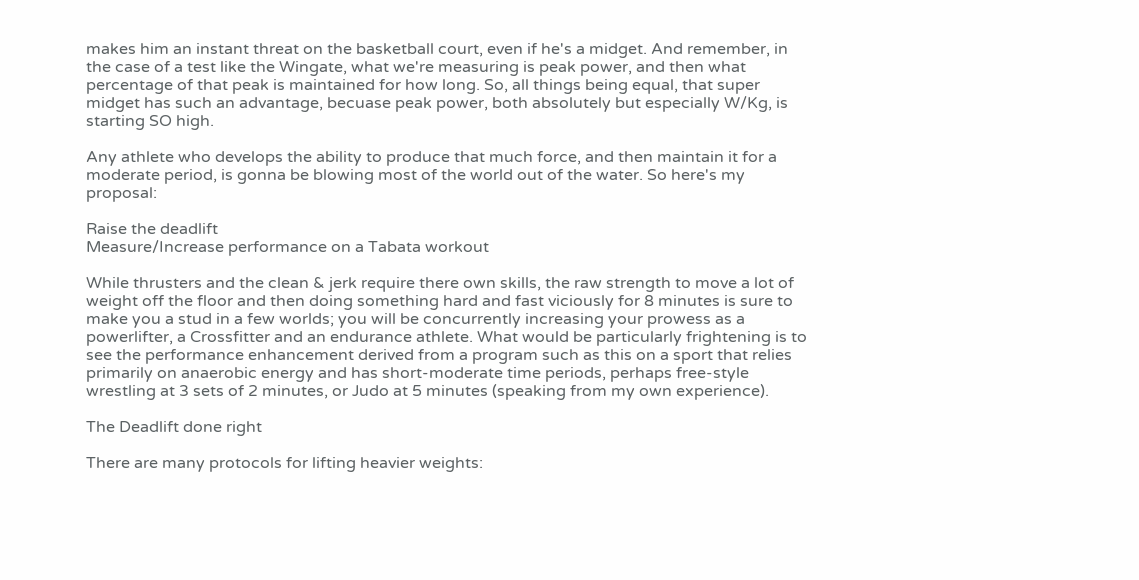makes him an instant threat on the basketball court, even if he's a midget. And remember, in the case of a test like the Wingate, what we're measuring is peak power, and then what percentage of that peak is maintained for how long. So, all things being equal, that super midget has such an advantage, becuase peak power, both absolutely but especially W/Kg, is starting SO high.

Any athlete who develops the ability to produce that much force, and then maintain it for a moderate period, is gonna be blowing most of the world out of the water. So here's my proposal:

Raise the deadlift
Measure/Increase performance on a Tabata workout

While thrusters and the clean & jerk require there own skills, the raw strength to move a lot of weight off the floor and then doing something hard and fast viciously for 8 minutes is sure to make you a stud in a few worlds; you will be concurrently increasing your prowess as a powerlifter, a Crossfitter and an endurance athlete. What would be particularly frightening is to see the performance enhancement derived from a program such as this on a sport that relies primarily on anaerobic energy and has short-moderate time periods, perhaps free-style wrestling at 3 sets of 2 minutes, or Judo at 5 minutes (speaking from my own experience).

The Deadlift done right

There are many protocols for lifting heavier weights: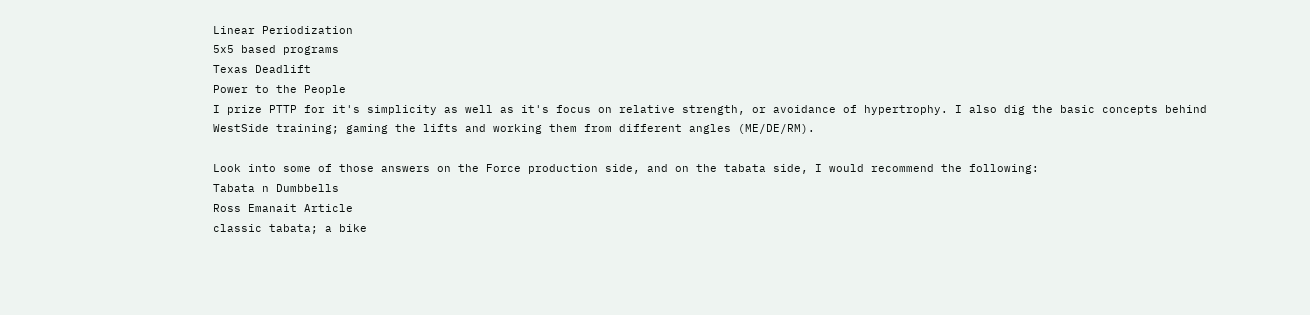Linear Periodization
5x5 based programs
Texas Deadlift
Power to the People
I prize PTTP for it's simplicity as well as it's focus on relative strength, or avoidance of hypertrophy. I also dig the basic concepts behind WestSide training; gaming the lifts and working them from different angles (ME/DE/RM).

Look into some of those answers on the Force production side, and on the tabata side, I would recommend the following:
Tabata n Dumbbells
Ross Emanait Article
classic tabata; a bike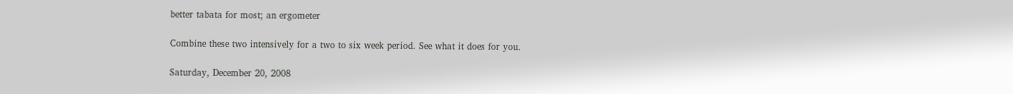better tabata for most; an ergometer

Combine these two intensively for a two to six week period. See what it does for you.

Saturday, December 20, 2008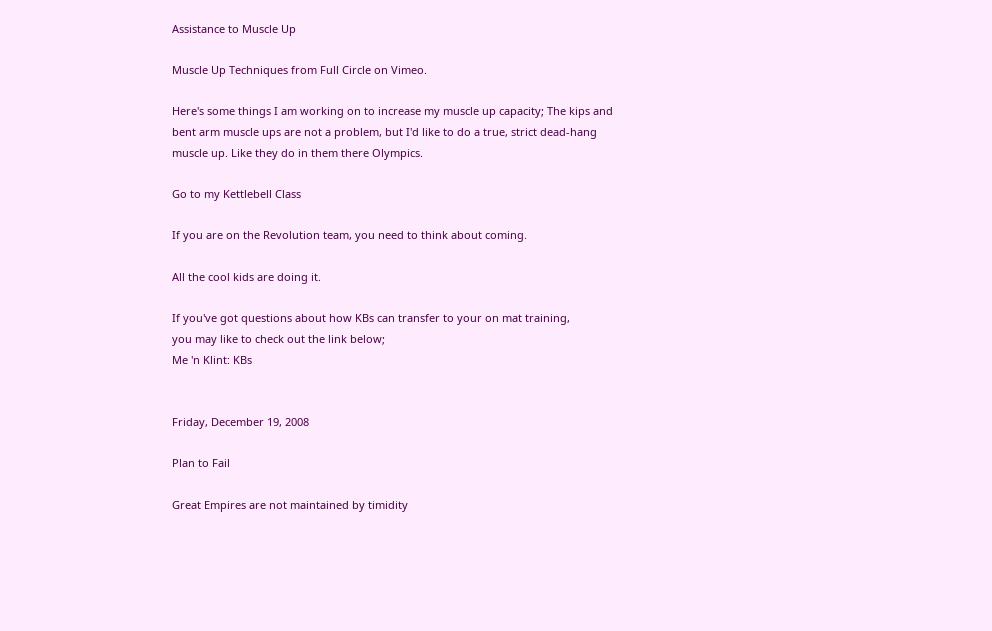Assistance to Muscle Up

Muscle Up Techniques from Full Circle on Vimeo.

Here's some things I am working on to increase my muscle up capacity; The kips and bent arm muscle ups are not a problem, but I'd like to do a true, strict dead-hang muscle up. Like they do in them there Olympics.

Go to my Kettlebell Class

If you are on the Revolution team, you need to think about coming.

All the cool kids are doing it.

If you've got questions about how KBs can transfer to your on mat training,
you may like to check out the link below;
Me 'n Klint: KBs


Friday, December 19, 2008

Plan to Fail

Great Empires are not maintained by timidity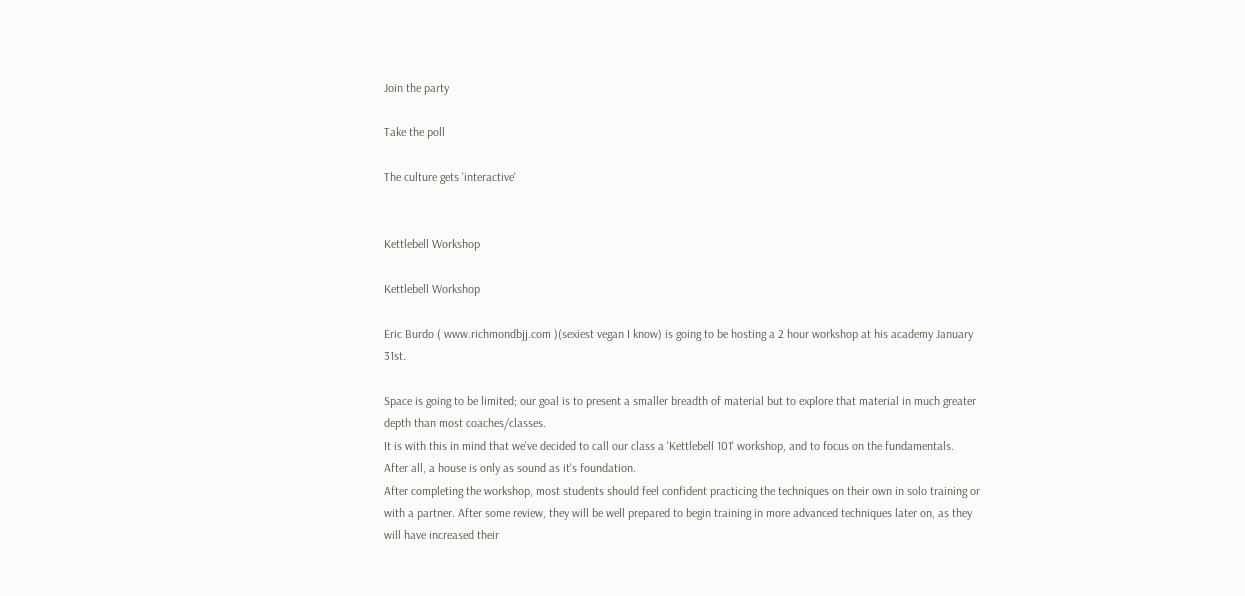Join the party

Take the poll

The culture gets 'interactive'


Kettlebell Workshop

Kettlebell Workshop

Eric Burdo ( www.richmondbjj.com )(sexiest vegan I know) is going to be hosting a 2 hour workshop at his academy January 31st.

Space is going to be limited; our goal is to present a smaller breadth of material but to explore that material in much greater depth than most coaches/classes.
It is with this in mind that we've decided to call our class a 'Kettlebell 101' workshop, and to focus on the fundamentals.
After all, a house is only as sound as it's foundation.
After completing the workshop, most students should feel confident practicing the techniques on their own in solo training or with a partner. After some review, they will be well prepared to begin training in more advanced techniques later on, as they will have increased their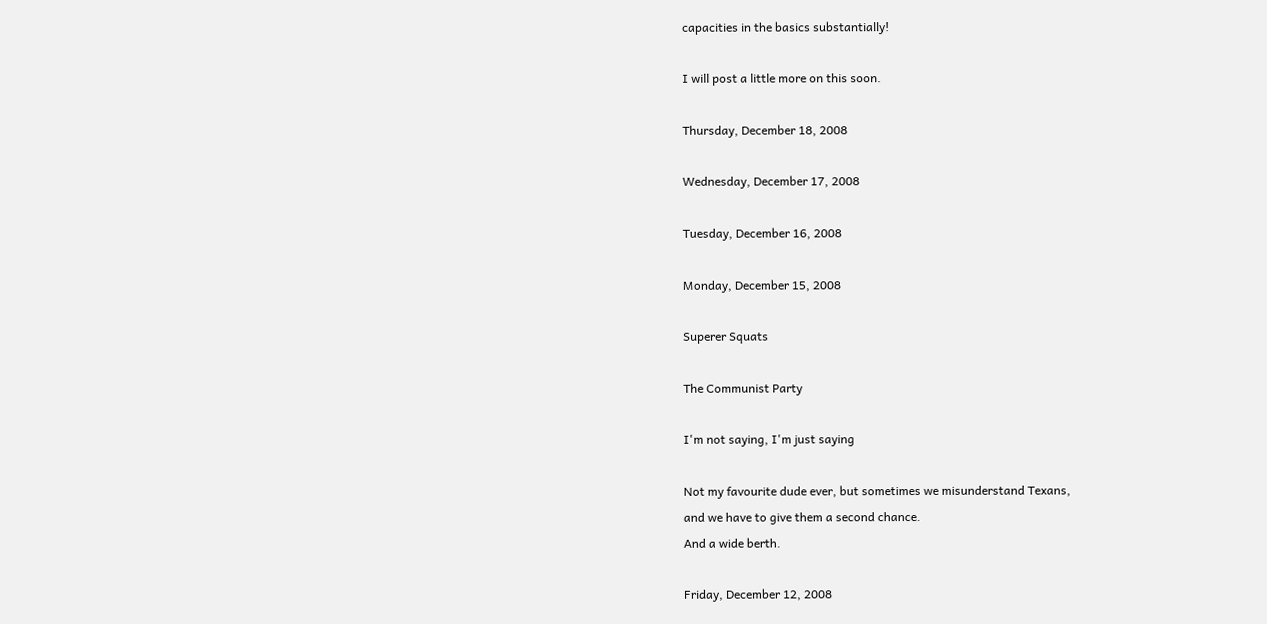capacities in the basics substantially!

I will post a little more on this soon.

Thursday, December 18, 2008

Wednesday, December 17, 2008

Tuesday, December 16, 2008

Monday, December 15, 2008

Superer Squats

The Communist Party

I'm not saying, I'm just saying

Not my favourite dude ever, but sometimes we misunderstand Texans,
and we have to give them a second chance.
And a wide berth.

Friday, December 12, 2008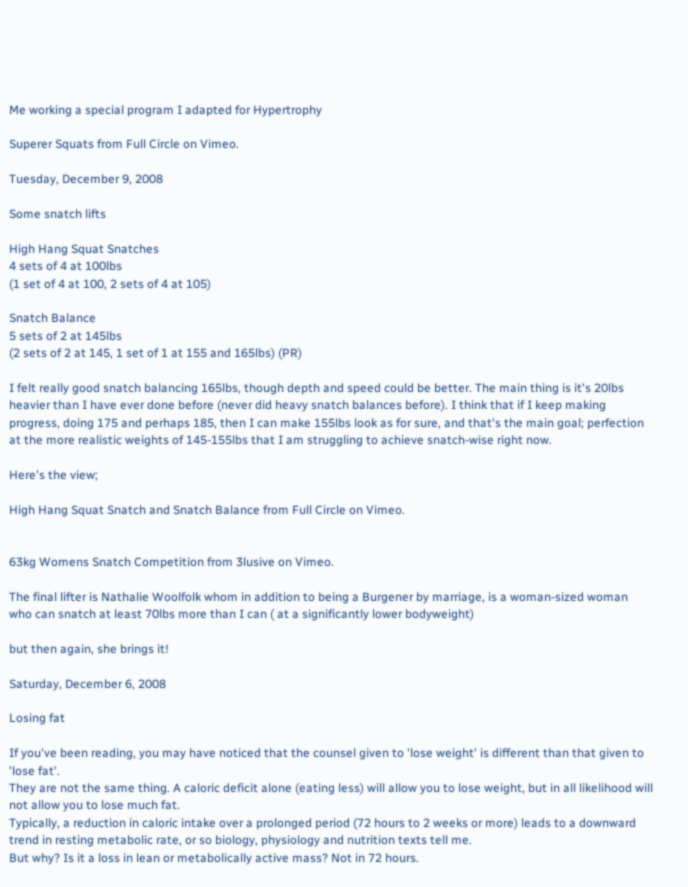Me working a special program I adapted for Hypertrophy

Superer Squats from Full Circle on Vimeo.

Tuesday, December 9, 2008

Some snatch lifts

High Hang Squat Snatches
4 sets of 4 at 100lbs
(1 set of 4 at 100, 2 sets of 4 at 105)

Snatch Balance
5 sets of 2 at 145lbs
(2 sets of 2 at 145, 1 set of 1 at 155 and 165lbs) (PR)

I felt really good snatch balancing 165lbs, though depth and speed could be better. The main thing is it's 20lbs heavier than I have ever done before (never did heavy snatch balances before). I think that if I keep making progress, doing 175 and perhaps 185, then I can make 155lbs look as for sure, and that's the main goal; perfection at the more realistic weights of 145-155lbs that I am struggling to achieve snatch-wise right now.

Here's the view;

High Hang Squat Snatch and Snatch Balance from Full Circle on Vimeo.


63kg Womens Snatch Competition from 3lusive on Vimeo.

The final lifter is Nathalie Woolfolk whom in addition to being a Burgener by marriage, is a woman-sized woman who can snatch at least 70lbs more than I can ( at a significantly lower bodyweight)

but then again, she brings it!

Saturday, December 6, 2008

Losing fat

If you've been reading, you may have noticed that the counsel given to 'lose weight' is different than that given to 'lose fat'.
They are not the same thing. A caloric deficit alone (eating less) will allow you to lose weight, but in all likelihood will not allow you to lose much fat.
Typically, a reduction in caloric intake over a prolonged period (72 hours to 2 weeks or more) leads to a downward trend in resting metabolic rate, or so biology, physiology and nutrition texts tell me.
But why? Is it a loss in lean or metabolically active mass? Not in 72 hours.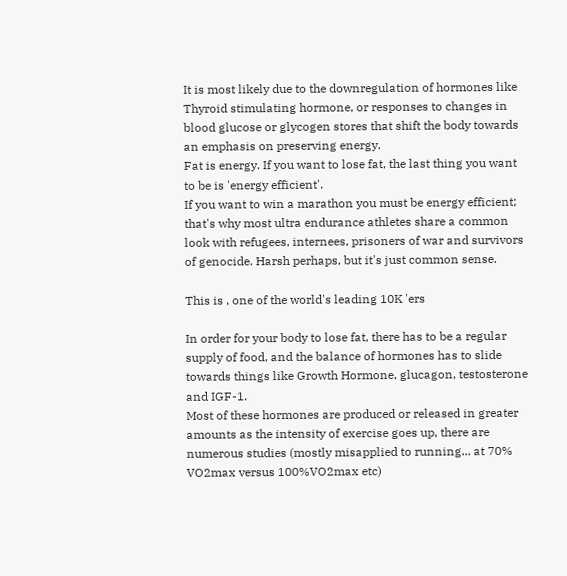It is most likely due to the downregulation of hormones like Thyroid stimulating hormone, or responses to changes in blood glucose or glycogen stores that shift the body towards an emphasis on preserving energy.
Fat is energy. If you want to lose fat, the last thing you want to be is 'energy efficient'.
If you want to win a marathon you must be energy efficient; that's why most ultra endurance athletes share a common look with refugees, internees, prisoners of war and survivors of genocide. Harsh perhaps, but it's just common sense.

This is , one of the world's leading 10K 'ers

In order for your body to lose fat, there has to be a regular supply of food, and the balance of hormones has to slide towards things like Growth Hormone, glucagon, testosterone and IGF-1.
Most of these hormones are produced or released in greater amounts as the intensity of exercise goes up, there are numerous studies (mostly misapplied to running... at 70% VO2max versus 100%VO2max etc)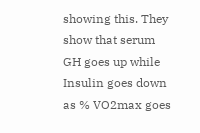showing this. They show that serum GH goes up while Insulin goes down as % VO2max goes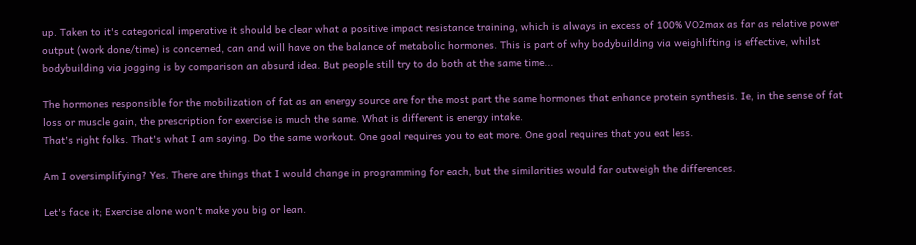up. Taken to it's categorical imperative it should be clear what a positive impact resistance training, which is always in excess of 100% VO2max as far as relative power output (work done/time) is concerned, can and will have on the balance of metabolic hormones. This is part of why bodybuilding via weighlifting is effective, whilst bodybuilding via jogging is by comparison an absurd idea. But people still try to do both at the same time...

The hormones responsible for the mobilization of fat as an energy source are for the most part the same hormones that enhance protein synthesis. Ie, in the sense of fat loss or muscle gain, the prescription for exercise is much the same. What is different is energy intake.
That's right folks. That's what I am saying. Do the same workout. One goal requires you to eat more. One goal requires that you eat less.

Am I oversimplifying? Yes. There are things that I would change in programming for each, but the similarities would far outweigh the differences.

Let's face it; Exercise alone won't make you big or lean.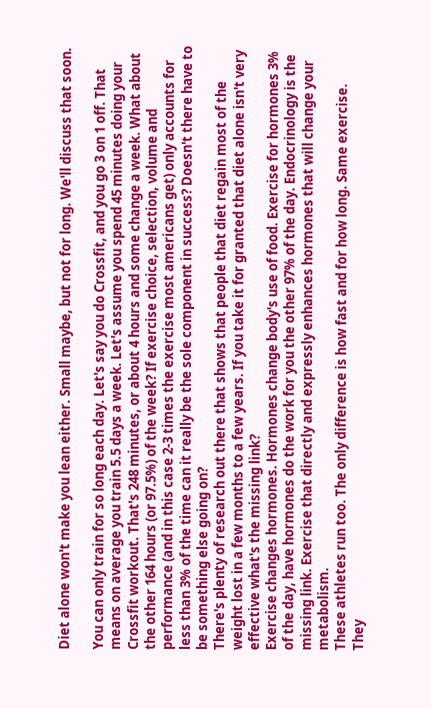Diet alone won't make you lean either. Small maybe, but not for long. We'll discuss that soon.

You can only train for so long each day. Let's say you do Crossfit, and you go 3 on 1 off. That means on average you train 5.5 days a week. Let's assume you spend 45 minutes doing your Crossfit workout. That's 248 minutes, or about 4 hours and some change a week. What about the other 164 hours (or 97.5%) of the week? If exercise choice, selection, volume and performance (and in this case 2-3 times the exercise most americans get) only accounts for less than 3% of the time can it really be the sole component in success? Doesn't there have to be something else going on?
There's plenty of research out there that shows that people that diet regain most of the weight lost in a few months to a few years. If you take it for granted that diet alone isn't very effective what's the missing link?
Exercise changes hormones. Hormones change body's use of food. Exercise for hormones 3% of the day, have hormones do the work for you the other 97% of the day. Endocrinology is the missing link. Exercise that directly and expressly enhances hormones that will change your metabolism.
These athletes run too. The only difference is how fast and for how long. Same exercise.
They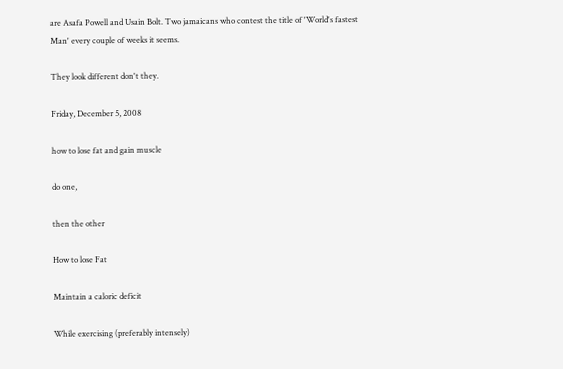are Asafa Powell and Usain Bolt. Two jamaicans who contest the title of 'World's fastest Man' every couple of weeks it seems.

They look different don't they.

Friday, December 5, 2008

how to lose fat and gain muscle

do one,

then the other

How to lose Fat

Maintain a caloric deficit

While exercising (preferably intensely)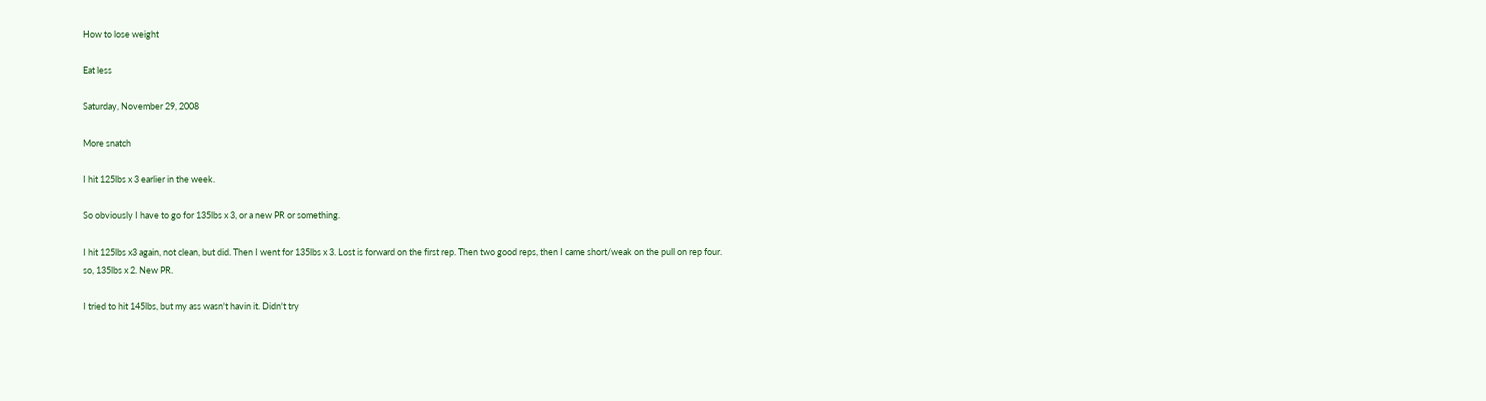How to lose weight

Eat less

Saturday, November 29, 2008

More snatch

I hit 125lbs x 3 earlier in the week.

So obviously I have to go for 135lbs x 3, or a new PR or something.

I hit 125lbs x3 again, not clean, but did. Then I went for 135lbs x 3. Lost is forward on the first rep. Then two good reps, then I came short/weak on the pull on rep four.
so, 135lbs x 2. New PR.

I tried to hit 145lbs, but my ass wasn't havin it. Didn't try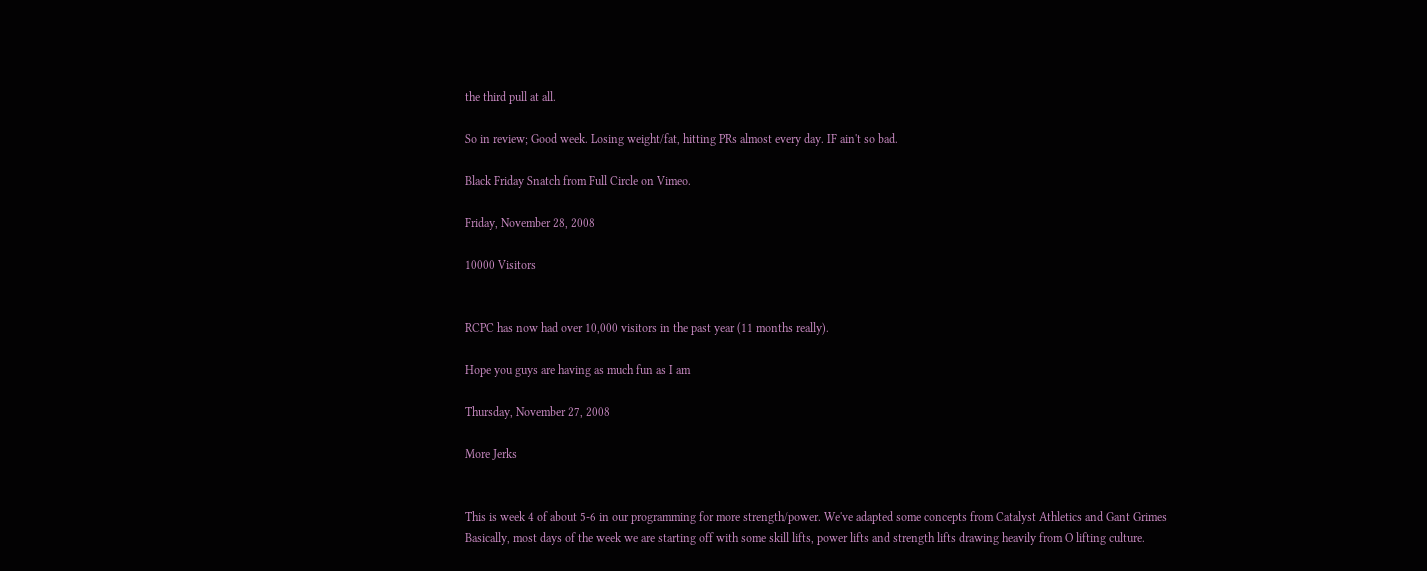the third pull at all.

So in review; Good week. Losing weight/fat, hitting PRs almost every day. IF ain't so bad.

Black Friday Snatch from Full Circle on Vimeo.

Friday, November 28, 2008

10000 Visitors


RCPC has now had over 10,000 visitors in the past year (11 months really).

Hope you guys are having as much fun as I am

Thursday, November 27, 2008

More Jerks


This is week 4 of about 5-6 in our programming for more strength/power. We've adapted some concepts from Catalyst Athletics and Gant Grimes
Basically, most days of the week we are starting off with some skill lifts, power lifts and strength lifts drawing heavily from O lifting culture.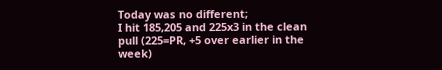Today was no different;
I hit 185,205 and 225x3 in the clean pull (225=PR, +5 over earlier in the week)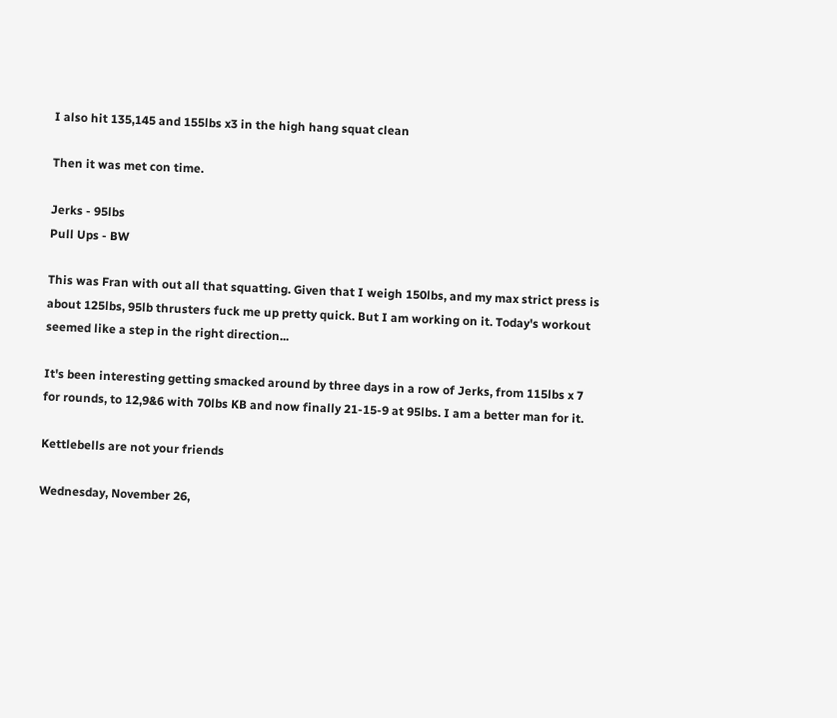I also hit 135,145 and 155lbs x3 in the high hang squat clean

Then it was met con time.

Jerks - 95lbs
Pull Ups - BW

This was Fran with out all that squatting. Given that I weigh 150lbs, and my max strict press is about 125lbs, 95lb thrusters fuck me up pretty quick. But I am working on it. Today's workout seemed like a step in the right direction...

It's been interesting getting smacked around by three days in a row of Jerks, from 115lbs x 7 for rounds, to 12,9&6 with 70lbs KB and now finally 21-15-9 at 95lbs. I am a better man for it.

Kettlebells are not your friends

Wednesday, November 26,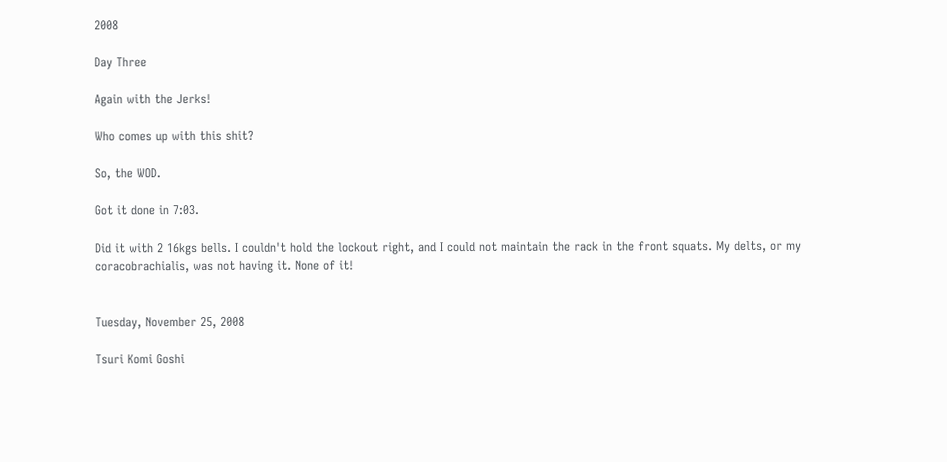2008

Day Three

Again with the Jerks!

Who comes up with this shit?

So, the WOD.

Got it done in 7:03.

Did it with 2 16kgs bells. I couldn't hold the lockout right, and I could not maintain the rack in the front squats. My delts, or my coracobrachialis, was not having it. None of it!


Tuesday, November 25, 2008

Tsuri Komi Goshi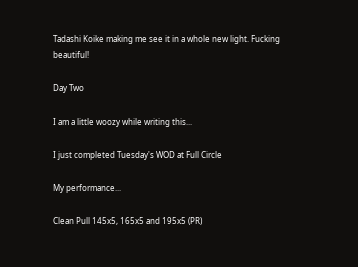Tadashi Koike making me see it in a whole new light. Fucking beautiful!

Day Two

I am a little woozy while writing this...

I just completed Tuesday's WOD at Full Circle

My performance...

Clean Pull 145x5, 165x5 and 195x5 (PR)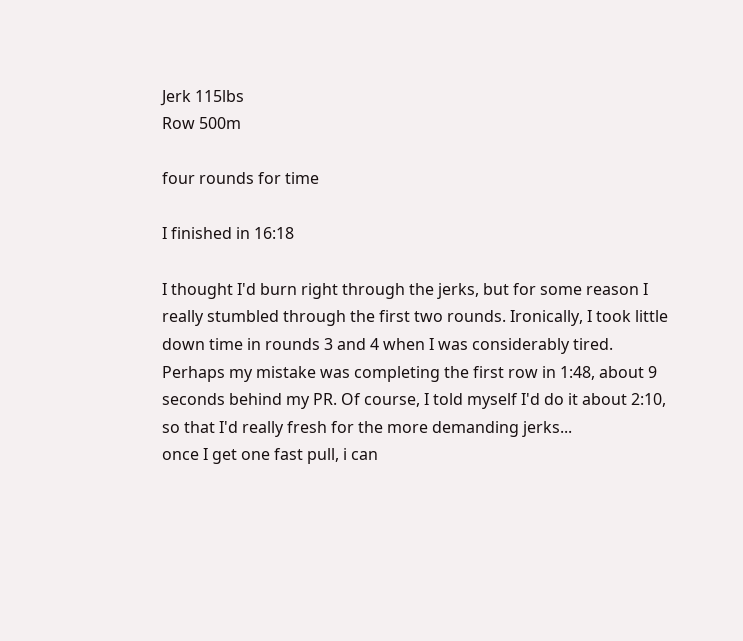Jerk 115lbs
Row 500m

four rounds for time

I finished in 16:18

I thought I'd burn right through the jerks, but for some reason I really stumbled through the first two rounds. Ironically, I took little down time in rounds 3 and 4 when I was considerably tired.
Perhaps my mistake was completing the first row in 1:48, about 9 seconds behind my PR. Of course, I told myself I'd do it about 2:10, so that I'd really fresh for the more demanding jerks...
once I get one fast pull, i can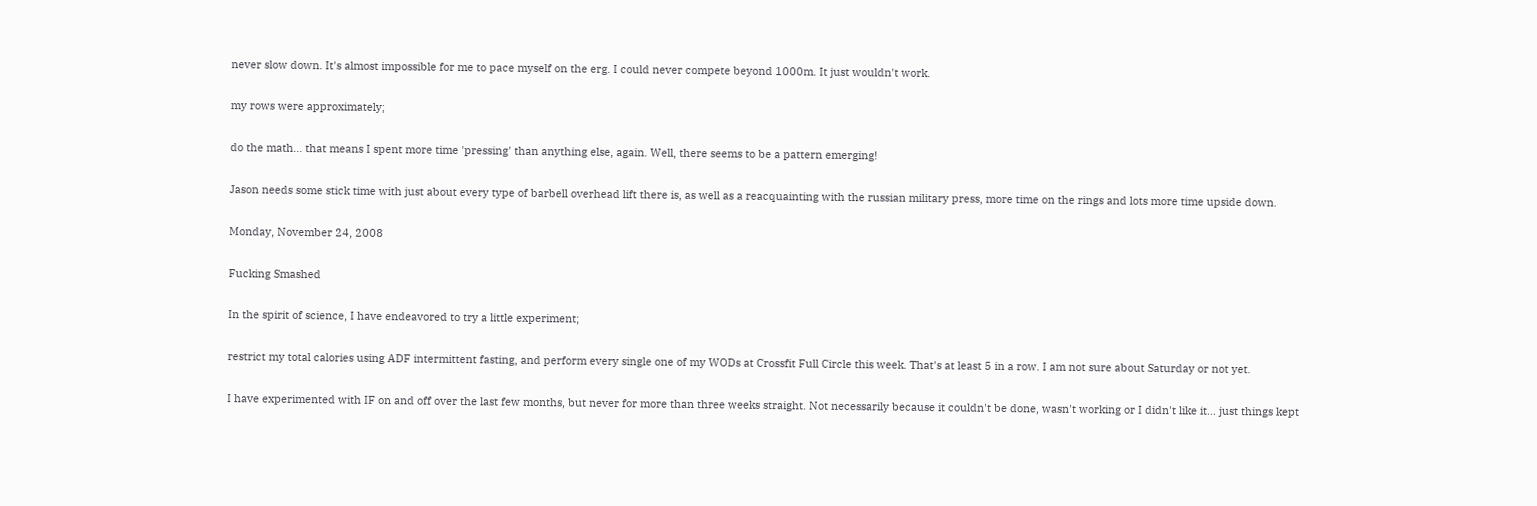never slow down. It's almost impossible for me to pace myself on the erg. I could never compete beyond 1000m. It just wouldn't work.

my rows were approximately;

do the math... that means I spent more time 'pressing' than anything else, again. Well, there seems to be a pattern emerging!

Jason needs some stick time with just about every type of barbell overhead lift there is, as well as a reacquainting with the russian military press, more time on the rings and lots more time upside down.

Monday, November 24, 2008

Fucking Smashed

In the spirit of science, I have endeavored to try a little experiment;

restrict my total calories using ADF intermittent fasting, and perform every single one of my WODs at Crossfit Full Circle this week. That's at least 5 in a row. I am not sure about Saturday or not yet.

I have experimented with IF on and off over the last few months, but never for more than three weeks straight. Not necessarily because it couldn't be done, wasn't working or I didn't like it... just things kept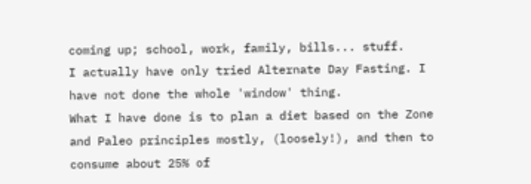coming up; school, work, family, bills... stuff.
I actually have only tried Alternate Day Fasting. I have not done the whole 'window' thing.
What I have done is to plan a diet based on the Zone and Paleo principles mostly, (loosely!), and then to consume about 25% of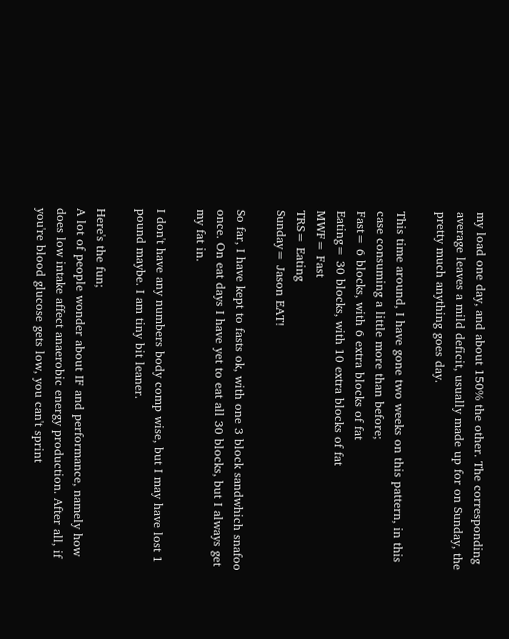my load one day, and about 150% the other. The corresponding average leaves a mild deficit, usually made up for on Sunday, the pretty much anything goes day.

This time around, I have gone two weeks on this pattern, in this case consuming a little more than before;
Fast= 6 blocks, with 6 extra blocks of fat
Eating= 30 blocks, with 10 extra blocks of fat
MWF= Fast
TRS= Eating
Sunday= Jason EAT!

So far, I have kept to fasts ok, with one 3 block sandwhich snafoo once. On eat days I have yet to eat all 30 blocks, but I always get my fat in.

I don't have any numbers body comp wise, but I may have lost 1 pound maybe. I am tiny bit leaner.

Here's the fun;
A lot of people wonder about IF and performance, namely how does low intake affect anaerobic energy production. After all, if you're blood glucose gets low, you can't sprint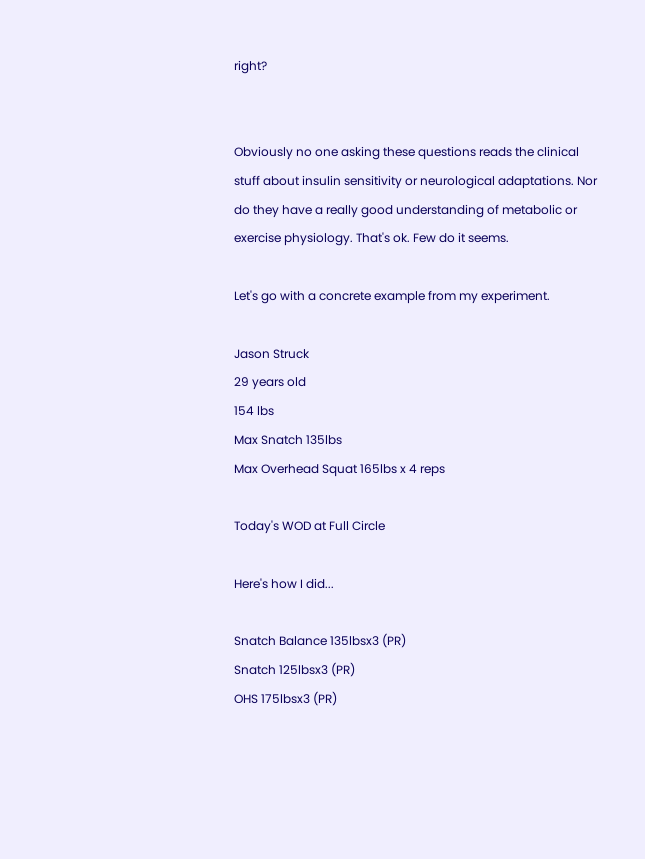right?


Obviously no one asking these questions reads the clinical stuff about insulin sensitivity or neurological adaptations. Nor do they have a really good understanding of metabolic or exercise physiology. That's ok. Few do it seems.

Let's go with a concrete example from my experiment.

Jason Struck
29 years old
154 lbs
Max Snatch 135lbs
Max Overhead Squat 165lbs x 4 reps

Today's WOD at Full Circle

Here's how I did...

Snatch Balance 135lbsx3 (PR)
Snatch 125lbsx3 (PR)
OHS 175lbsx3 (PR)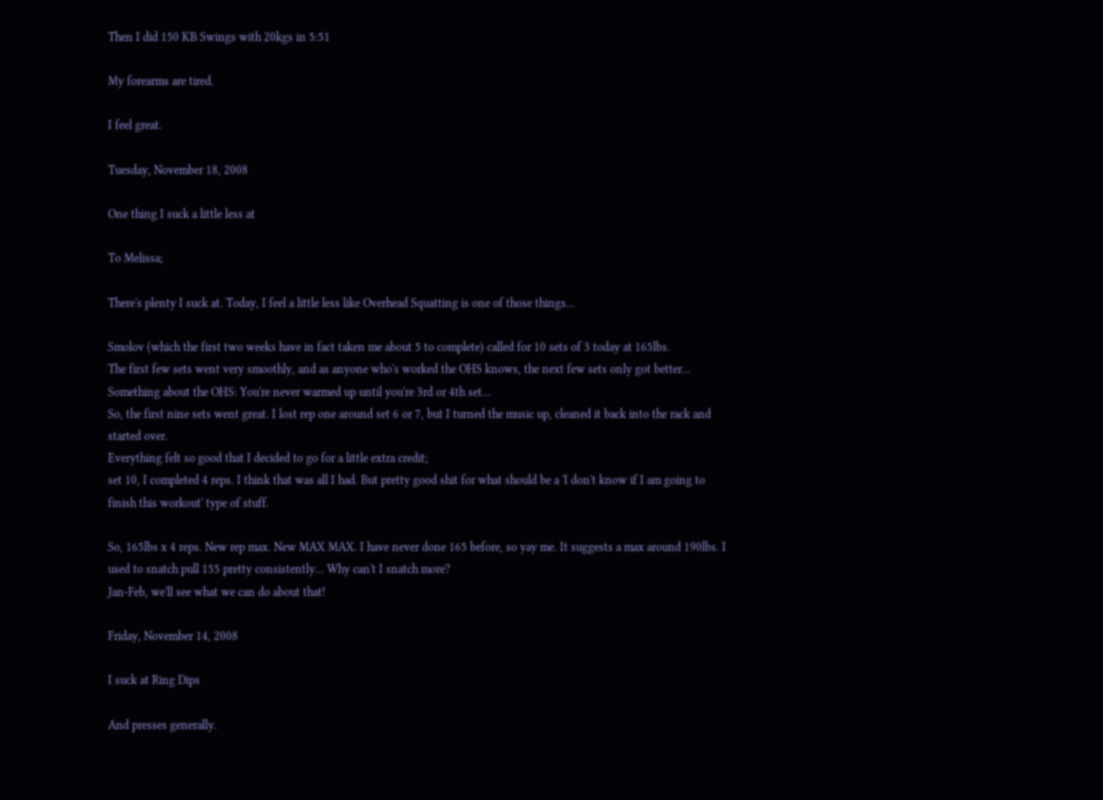Then I did 150 KB Swings with 20kgs in 5:51

My forearms are tired.

I feel great.

Tuesday, November 18, 2008

One thing I suck a little less at

To Melissa;

There's plenty I suck at. Today, I feel a little less like Overhead Squatting is one of those things...

Smolov (which the first two weeks have in fact taken me about 5 to complete) called for 10 sets of 3 today at 165lbs.
The first few sets went very smoothly, and as anyone who's worked the OHS knows, the next few sets only got better... Something about the OHS: You're never warmed up until you're 3rd or 4th set...
So, the first nine sets went great. I lost rep one around set 6 or 7, but I turned the music up, cleaned it back into the rack and started over.
Everything felt so good that I decided to go for a little extra credit;
set 10, I completed 4 reps. I think that was all I had. But pretty good shit for what should be a 'I don't know if I am going to finish this workout' type of stuff.

So, 165lbs x 4 reps. New rep max. New MAX MAX. I have never done 165 before, so yay me. It suggests a max around 190lbs. I used to snatch pull 155 pretty consistently... Why can't I snatch more?
Jan-Feb, we'll see what we can do about that!

Friday, November 14, 2008

I suck at Ring Dips

And presses generally.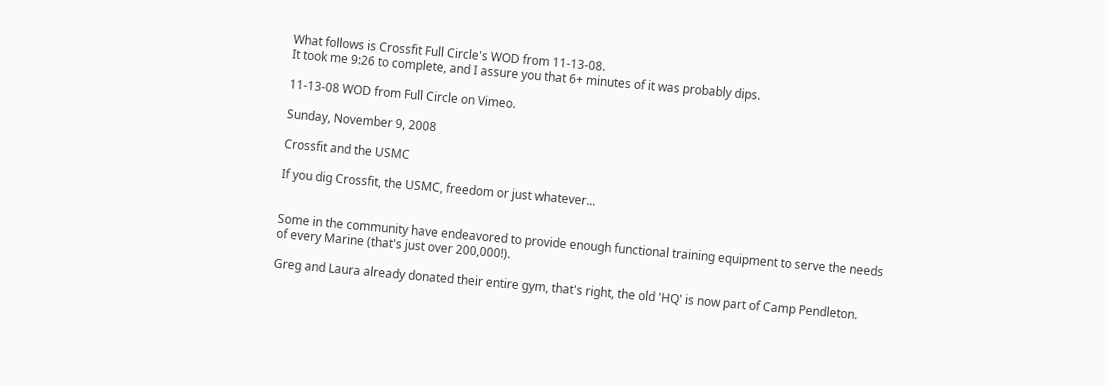What follows is Crossfit Full Circle's WOD from 11-13-08.
It took me 9:26 to complete, and I assure you that 6+ minutes of it was probably dips.

11-13-08 WOD from Full Circle on Vimeo.

Sunday, November 9, 2008

Crossfit and the USMC

If you dig Crossfit, the USMC, freedom or just whatever...


Some in the community have endeavored to provide enough functional training equipment to serve the needs of every Marine (that's just over 200,000!).

Greg and Laura already donated their entire gym, that's right, the old 'HQ' is now part of Camp Pendleton.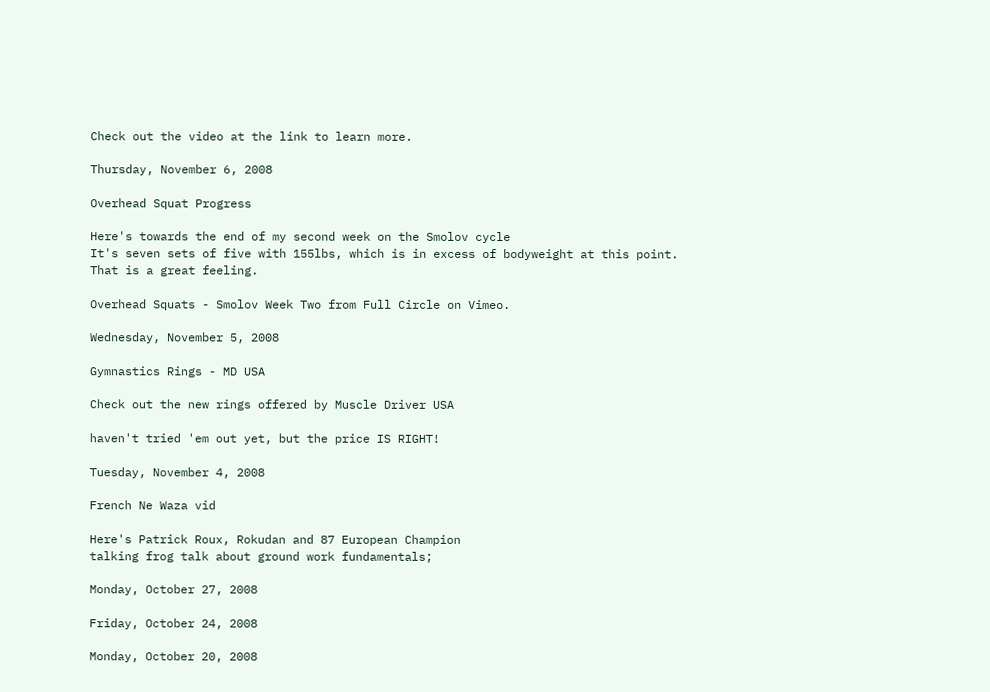Check out the video at the link to learn more.

Thursday, November 6, 2008

Overhead Squat Progress

Here's towards the end of my second week on the Smolov cycle
It's seven sets of five with 155lbs, which is in excess of bodyweight at this point.
That is a great feeling.

Overhead Squats - Smolov Week Two from Full Circle on Vimeo.

Wednesday, November 5, 2008

Gymnastics Rings - MD USA

Check out the new rings offered by Muscle Driver USA

haven't tried 'em out yet, but the price IS RIGHT!

Tuesday, November 4, 2008

French Ne Waza vid

Here's Patrick Roux, Rokudan and 87 European Champion
talking frog talk about ground work fundamentals;

Monday, October 27, 2008

Friday, October 24, 2008

Monday, October 20, 2008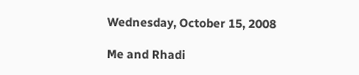Wednesday, October 15, 2008

Me and Rhadi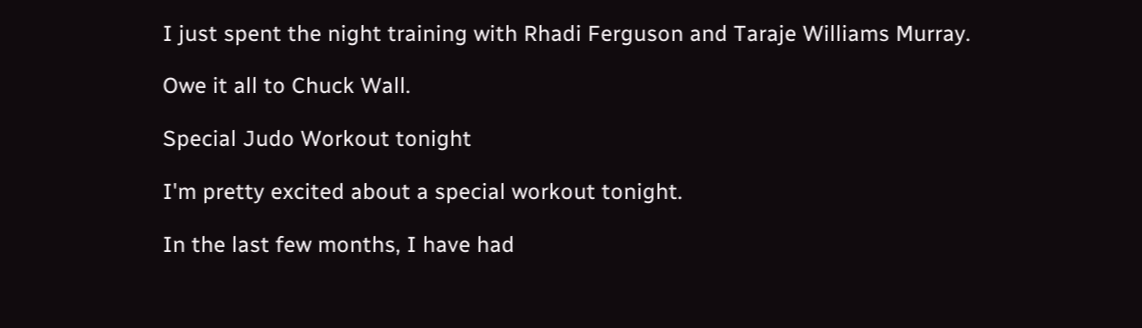I just spent the night training with Rhadi Ferguson and Taraje Williams Murray.

Owe it all to Chuck Wall.

Special Judo Workout tonight

I'm pretty excited about a special workout tonight.

In the last few months, I have had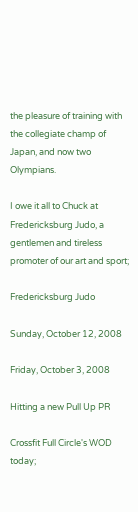the pleasure of training with the collegiate champ of Japan, and now two Olympians.

I owe it all to Chuck at Fredericksburg Judo, a gentlemen and tireless promoter of our art and sport;

Fredericksburg Judo

Sunday, October 12, 2008

Friday, October 3, 2008

Hitting a new Pull Up PR

Crossfit Full Circle's WOD today;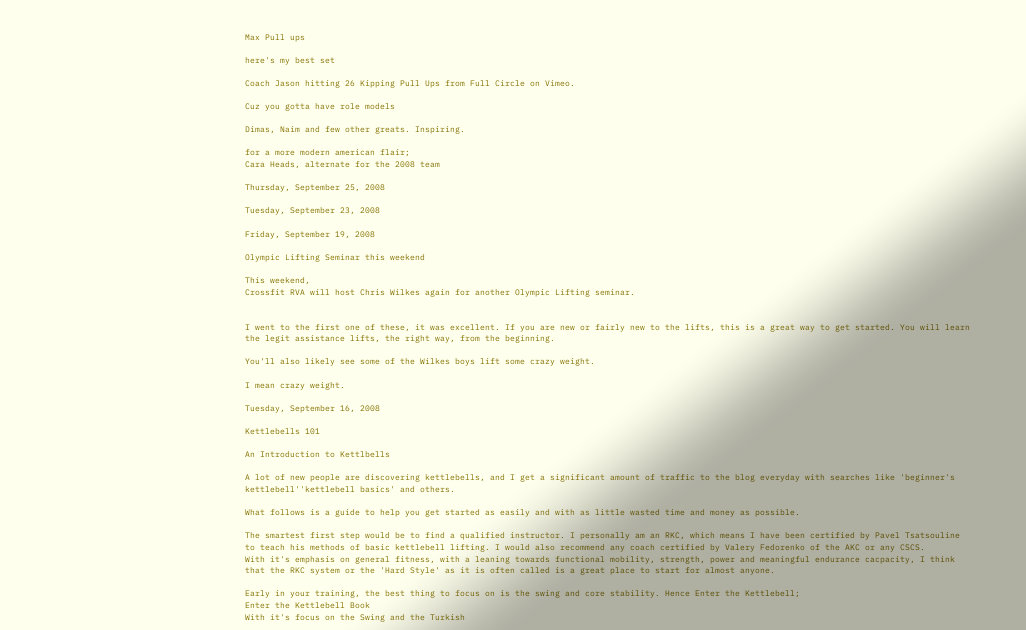Max Pull ups

here's my best set

Coach Jason hitting 26 Kipping Pull Ups from Full Circle on Vimeo.

Cuz you gotta have role models

Dimas, Naim and few other greats. Inspiring.

for a more modern american flair;
Cara Heads, alternate for the 2008 team

Thursday, September 25, 2008

Tuesday, September 23, 2008

Friday, September 19, 2008

Olympic Lifting Seminar this weekend

This weekend,
Crossfit RVA will host Chris Wilkes again for another Olympic Lifting seminar.


I went to the first one of these, it was excellent. If you are new or fairly new to the lifts, this is a great way to get started. You will learn the legit assistance lifts, the right way, from the beginning.

You'll also likely see some of the Wilkes boys lift some crazy weight.

I mean crazy weight.

Tuesday, September 16, 2008

Kettlebells 101

An Introduction to Kettlbells

A lot of new people are discovering kettlebells, and I get a significant amount of traffic to the blog everyday with searches like 'beginner's kettlebell''kettlebell basics' and others.

What follows is a guide to help you get started as easily and with as little wasted time and money as possible.

The smartest first step would be to find a qualified instructor. I personally am an RKC, which means I have been certified by Pavel Tsatsouline to teach his methods of basic kettlebell lifting. I would also recommend any coach certified by Valery Fedorenko of the AKC or any CSCS.
With it's emphasis on general fitness, with a leaning towards functional mobility, strength, power and meaningful endurance cacpacity, I think that the RKC system or the 'Hard Style' as it is often called is a great place to start for almost anyone.

Early in your training, the best thing to focus on is the swing and core stability. Hence Enter the Kettlebell;
Enter the Kettlebell Book
With it's focus on the Swing and the Turkish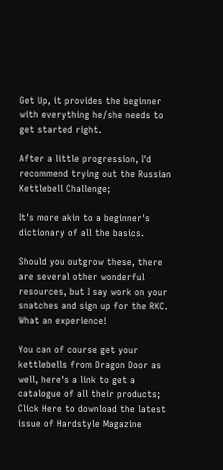Get Up, it provides the beginner with everything he/she needs to get started right.

After a little progression, I'd recommend trying out the Russian Kettlebell Challenge;

It's more akin to a beginner's dictionary of all the basics.

Should you outgrow these, there are several other wonderful resources, but I say work on your snatches and sign up for the RKC. What an experience!

You can of course get your kettlebells from Dragon Door as well, here's a link to get a catalogue of all their products;
Click Here to download the latest issue of Hardstyle Magazine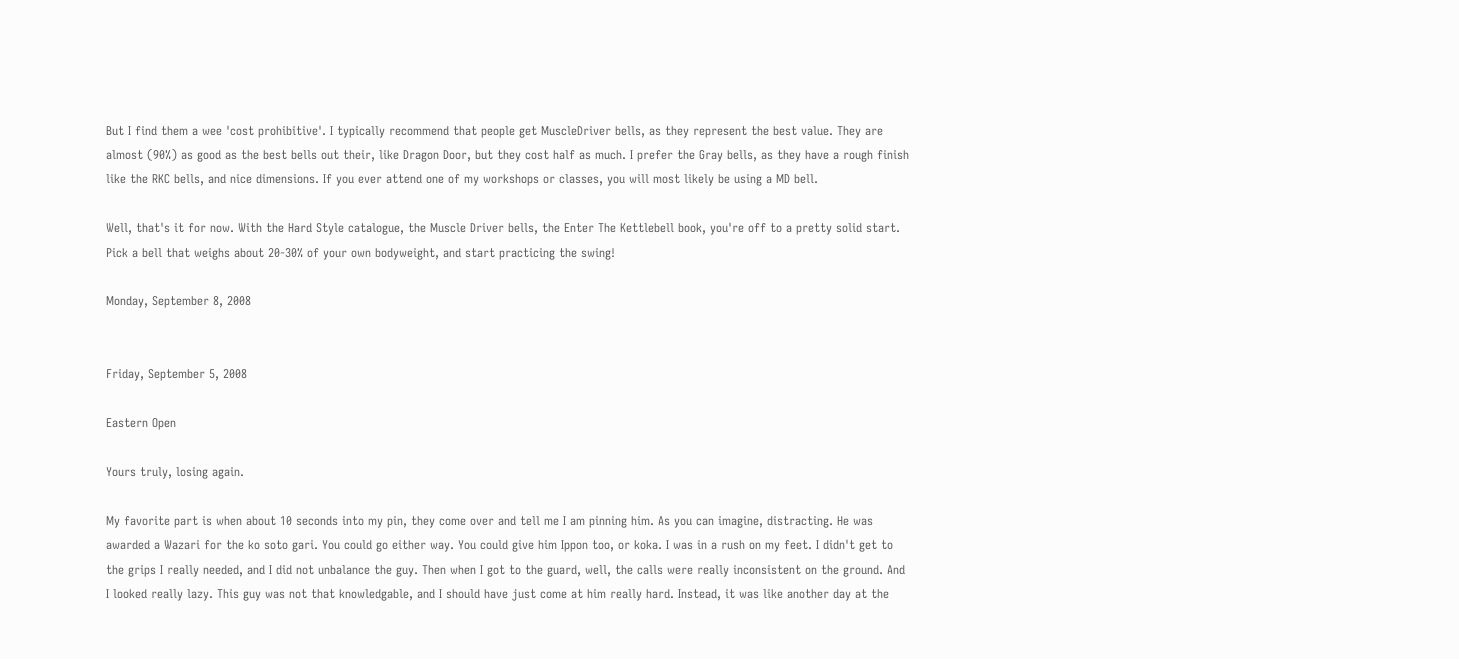But I find them a wee 'cost prohibitive'. I typically recommend that people get MuscleDriver bells, as they represent the best value. They are almost (90%) as good as the best bells out their, like Dragon Door, but they cost half as much. I prefer the Gray bells, as they have a rough finish like the RKC bells, and nice dimensions. If you ever attend one of my workshops or classes, you will most likely be using a MD bell.

Well, that's it for now. With the Hard Style catalogue, the Muscle Driver bells, the Enter The Kettlebell book, you're off to a pretty solid start. Pick a bell that weighs about 20-30% of your own bodyweight, and start practicing the swing!

Monday, September 8, 2008


Friday, September 5, 2008

Eastern Open

Yours truly, losing again.

My favorite part is when about 10 seconds into my pin, they come over and tell me I am pinning him. As you can imagine, distracting. He was awarded a Wazari for the ko soto gari. You could go either way. You could give him Ippon too, or koka. I was in a rush on my feet. I didn't get to the grips I really needed, and I did not unbalance the guy. Then when I got to the guard, well, the calls were really inconsistent on the ground. And I looked really lazy. This guy was not that knowledgable, and I should have just come at him really hard. Instead, it was like another day at the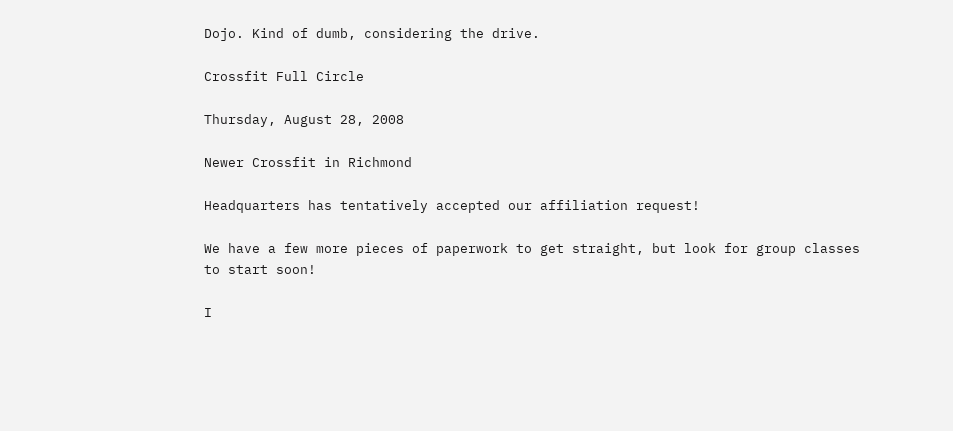Dojo. Kind of dumb, considering the drive.

Crossfit Full Circle

Thursday, August 28, 2008

Newer Crossfit in Richmond

Headquarters has tentatively accepted our affiliation request!

We have a few more pieces of paperwork to get straight, but look for group classes to start soon!

I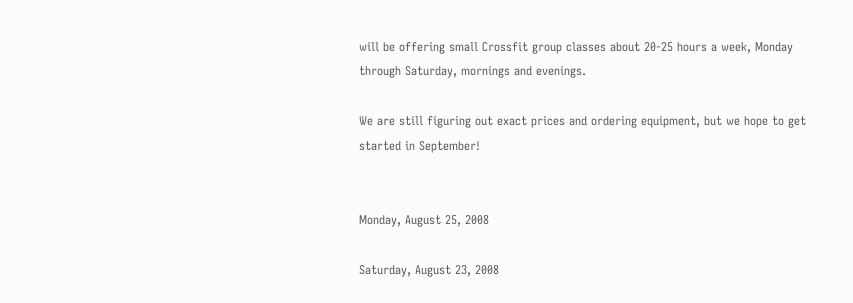will be offering small Crossfit group classes about 20-25 hours a week, Monday through Saturday, mornings and evenings.

We are still figuring out exact prices and ordering equipment, but we hope to get started in September!


Monday, August 25, 2008

Saturday, August 23, 2008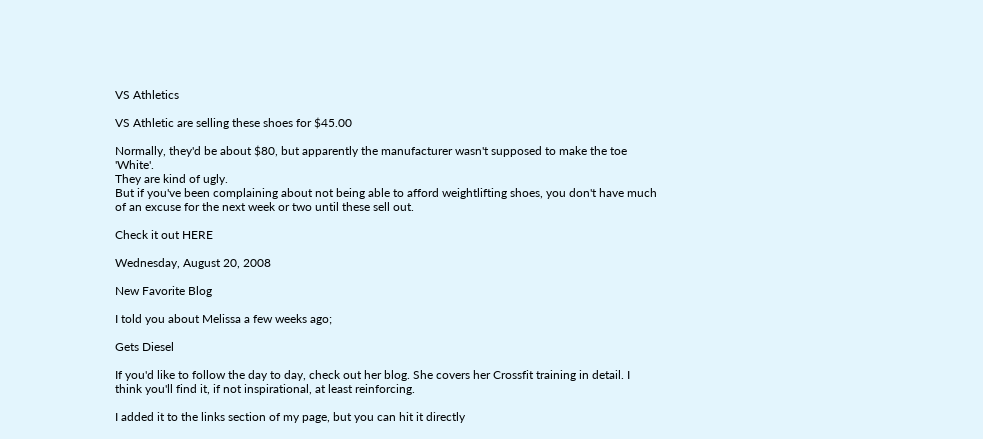VS Athletics

VS Athletic are selling these shoes for $45.00

Normally, they'd be about $80, but apparently the manufacturer wasn't supposed to make the toe 'White'.
They are kind of ugly.
But if you've been complaining about not being able to afford weightlifting shoes, you don't have much of an excuse for the next week or two until these sell out.

Check it out HERE

Wednesday, August 20, 2008

New Favorite Blog

I told you about Melissa a few weeks ago;

Gets Diesel

If you'd like to follow the day to day, check out her blog. She covers her Crossfit training in detail. I think you'll find it, if not inspirational, at least reinforcing.

I added it to the links section of my page, but you can hit it directly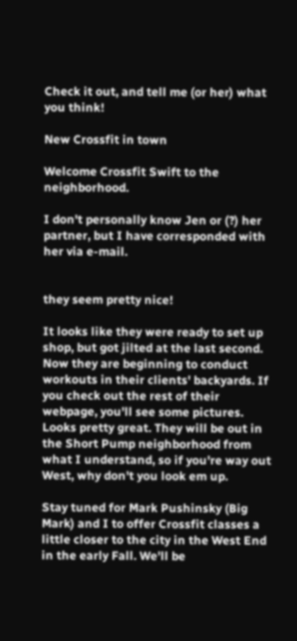Check it out, and tell me (or her) what you think!

New Crossfit in town

Welcome Crossfit Swift to the neighborhood.

I don't personally know Jen or (?) her partner, but I have corresponded with her via e-mail.


they seem pretty nice!

It looks like they were ready to set up shop, but got jilted at the last second. Now they are beginning to conduct workouts in their clients' backyards. If you check out the rest of their webpage, you'll see some pictures. Looks pretty great. They will be out in the Short Pump neighborhood from what I understand, so if you're way out West, why don't you look em up.

Stay tuned for Mark Pushinsky (Big Mark) and I to offer Crossfit classes a little closer to the city in the West End in the early Fall. We'll be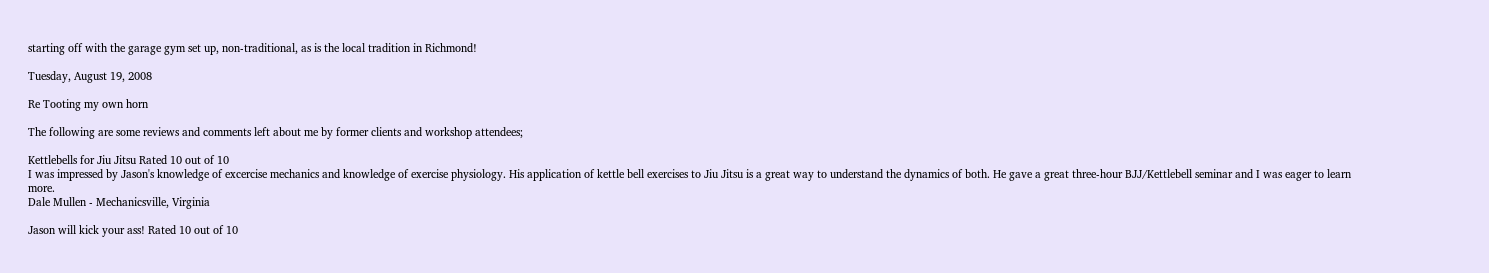starting off with the garage gym set up, non-traditional, as is the local tradition in Richmond!

Tuesday, August 19, 2008

Re Tooting my own horn

The following are some reviews and comments left about me by former clients and workshop attendees;

Kettlebells for Jiu Jitsu Rated 10 out of 10
I was impressed by Jason's knowledge of excercise mechanics and knowledge of exercise physiology. His application of kettle bell exercises to Jiu Jitsu is a great way to understand the dynamics of both. He gave a great three-hour BJJ/Kettlebell seminar and I was eager to learn more.
Dale Mullen - Mechanicsville, Virginia

Jason will kick your ass! Rated 10 out of 10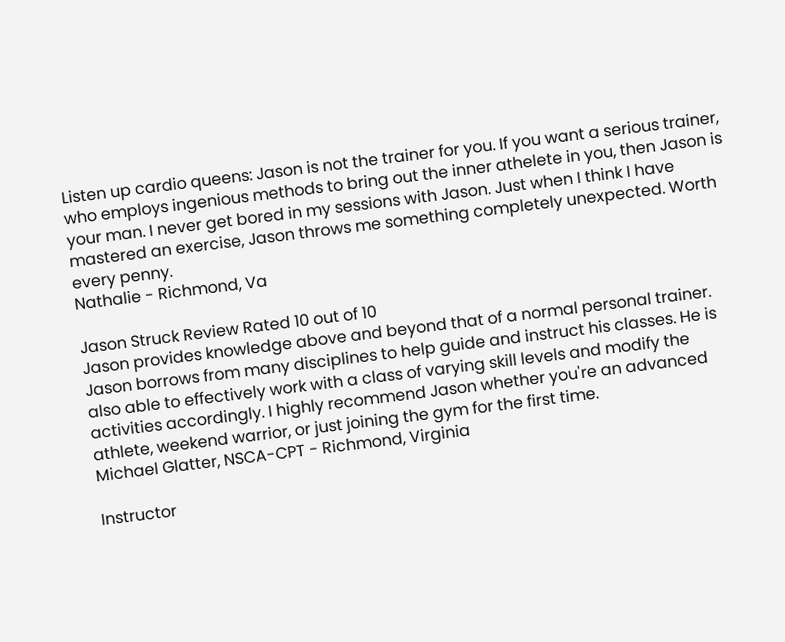Listen up cardio queens: Jason is not the trainer for you. If you want a serious trainer, who employs ingenious methods to bring out the inner athelete in you, then Jason is your man. I never get bored in my sessions with Jason. Just when I think I have mastered an exercise, Jason throws me something completely unexpected. Worth every penny.
Nathalie - Richmond, Va

Jason Struck Review Rated 10 out of 10
Jason provides knowledge above and beyond that of a normal personal trainer. Jason borrows from many disciplines to help guide and instruct his classes. He is also able to effectively work with a class of varying skill levels and modify the activities accordingly. I highly recommend Jason whether you're an advanced athlete, weekend warrior, or just joining the gym for the first time.
Michael Glatter, NSCA-CPT - Richmond, Virginia

Instructor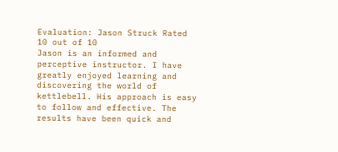Evaluation: Jason Struck Rated 10 out of 10
Jason is an informed and perceptive instructor. I have greatly enjoyed learning and discovering the world of kettlebell. His approach is easy to follow and effective. The results have been quick and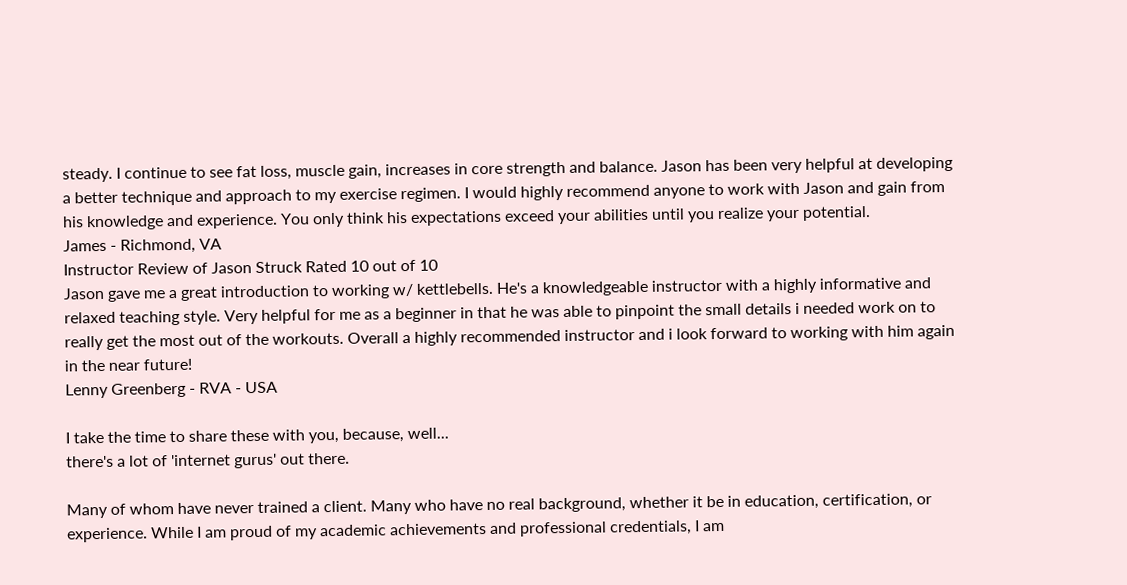steady. I continue to see fat loss, muscle gain, increases in core strength and balance. Jason has been very helpful at developing a better technique and approach to my exercise regimen. I would highly recommend anyone to work with Jason and gain from his knowledge and experience. You only think his expectations exceed your abilities until you realize your potential.
James - Richmond, VA
Instructor Review of Jason Struck Rated 10 out of 10
Jason gave me a great introduction to working w/ kettlebells. He's a knowledgeable instructor with a highly informative and relaxed teaching style. Very helpful for me as a beginner in that he was able to pinpoint the small details i needed work on to really get the most out of the workouts. Overall a highly recommended instructor and i look forward to working with him again in the near future!
Lenny Greenberg - RVA - USA

I take the time to share these with you, because, well...
there's a lot of 'internet gurus' out there.

Many of whom have never trained a client. Many who have no real background, whether it be in education, certification, or experience. While I am proud of my academic achievements and professional credentials, I am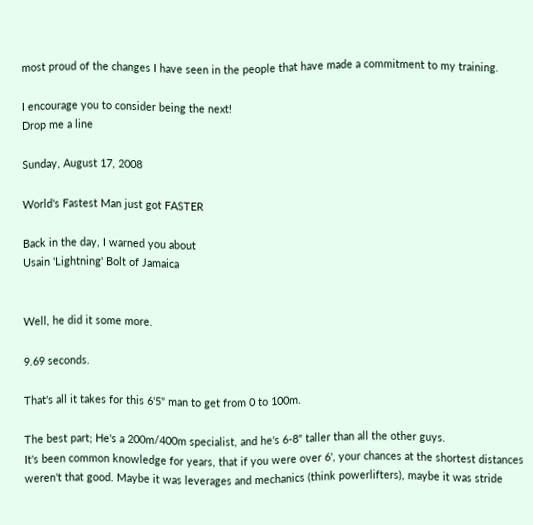most proud of the changes I have seen in the people that have made a commitment to my training.

I encourage you to consider being the next!
Drop me a line

Sunday, August 17, 2008

World's Fastest Man just got FASTER

Back in the day, I warned you about
Usain 'Lightning' Bolt of Jamaica


Well, he did it some more.

9.69 seconds.

That's all it takes for this 6'5" man to get from 0 to 100m.

The best part; He's a 200m/400m specialist, and he's 6-8" taller than all the other guys.
It's been common knowledge for years, that if you were over 6', your chances at the shortest distances weren't that good. Maybe it was leverages and mechanics (think powerlifters), maybe it was stride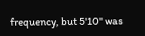frequency, but 5'10" was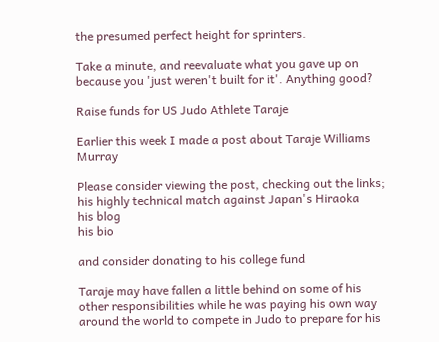the presumed perfect height for sprinters.

Take a minute, and reevaluate what you gave up on because you 'just weren't built for it'. Anything good?

Raise funds for US Judo Athlete Taraje

Earlier this week I made a post about Taraje Williams Murray

Please consider viewing the post, checking out the links;
his highly technical match against Japan's Hiraoka
his blog
his bio

and consider donating to his college fund

Taraje may have fallen a little behind on some of his other responsibilities while he was paying his own way around the world to compete in Judo to prepare for his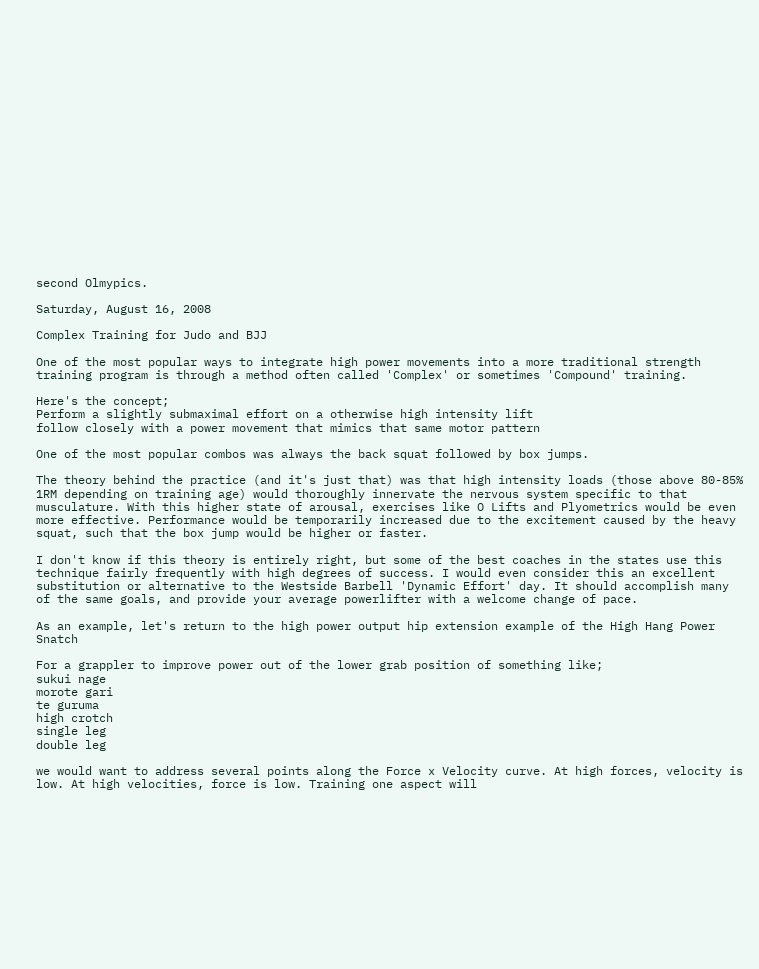second Olmypics.

Saturday, August 16, 2008

Complex Training for Judo and BJJ

One of the most popular ways to integrate high power movements into a more traditional strength training program is through a method often called 'Complex' or sometimes 'Compound' training.

Here's the concept;
Perform a slightly submaximal effort on a otherwise high intensity lift
follow closely with a power movement that mimics that same motor pattern

One of the most popular combos was always the back squat followed by box jumps.

The theory behind the practice (and it's just that) was that high intensity loads (those above 80-85% 1RM depending on training age) would thoroughly innervate the nervous system specific to that musculature. With this higher state of arousal, exercises like O Lifts and Plyometrics would be even more effective. Performance would be temporarily increased due to the excitement caused by the heavy squat, such that the box jump would be higher or faster.

I don't know if this theory is entirely right, but some of the best coaches in the states use this technique fairly frequently with high degrees of success. I would even consider this an excellent substitution or alternative to the Westside Barbell 'Dynamic Effort' day. It should accomplish many of the same goals, and provide your average powerlifter with a welcome change of pace.

As an example, let's return to the high power output hip extension example of the High Hang Power Snatch

For a grappler to improve power out of the lower grab position of something like;
sukui nage
morote gari
te guruma
high crotch
single leg
double leg

we would want to address several points along the Force x Velocity curve. At high forces, velocity is low. At high velocities, force is low. Training one aspect will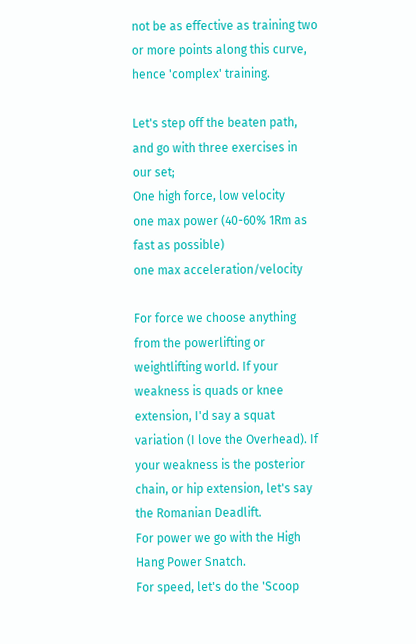not be as effective as training two or more points along this curve, hence 'complex' training.

Let's step off the beaten path, and go with three exercises in our set;
One high force, low velocity
one max power (40-60% 1Rm as fast as possible)
one max acceleration/velocity

For force we choose anything from the powerlifting or weightlifting world. If your weakness is quads or knee extension, I'd say a squat variation (I love the Overhead). If your weakness is the posterior chain, or hip extension, let's say the Romanian Deadlift.
For power we go with the High Hang Power Snatch.
For speed, let's do the 'Scoop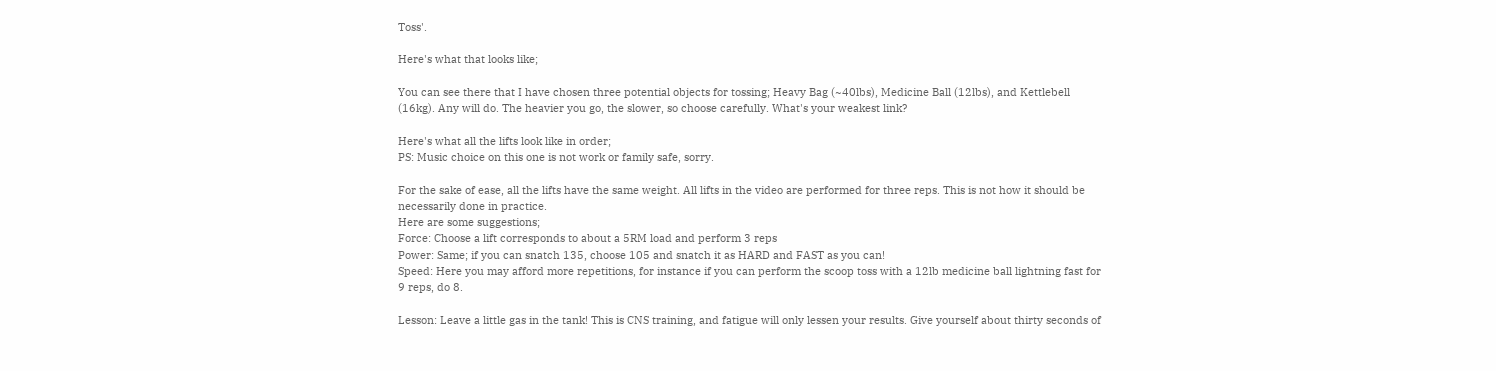Toss'.

Here's what that looks like;

You can see there that I have chosen three potential objects for tossing; Heavy Bag (~40lbs), Medicine Ball (12lbs), and Kettlebell (16kg). Any will do. The heavier you go, the slower, so choose carefully. What's your weakest link?

Here's what all the lifts look like in order;
PS: Music choice on this one is not work or family safe, sorry.

For the sake of ease, all the lifts have the same weight. All lifts in the video are performed for three reps. This is not how it should be necessarily done in practice.
Here are some suggestions;
Force: Choose a lift corresponds to about a 5RM load and perform 3 reps
Power: Same; if you can snatch 135, choose 105 and snatch it as HARD and FAST as you can!
Speed: Here you may afford more repetitions, for instance if you can perform the scoop toss with a 12lb medicine ball lightning fast for 9 reps, do 8.

Lesson: Leave a little gas in the tank! This is CNS training, and fatigue will only lessen your results. Give yourself about thirty seconds of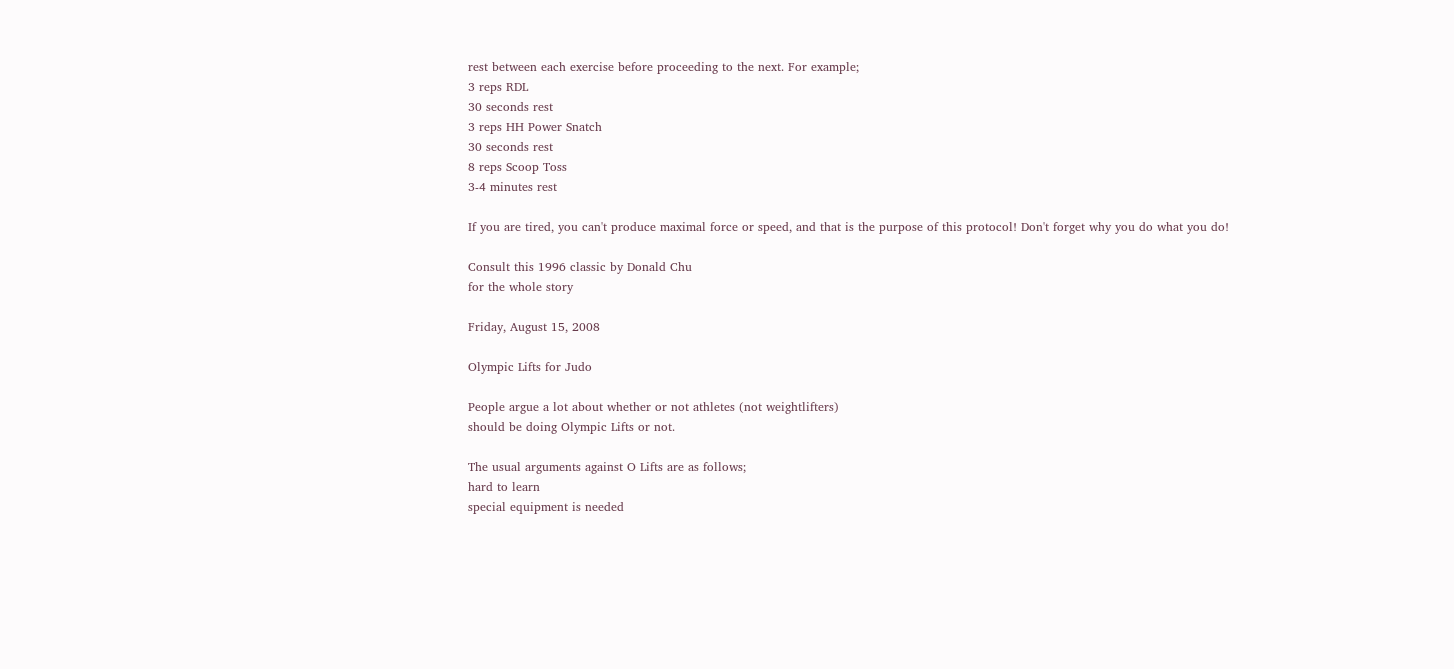rest between each exercise before proceeding to the next. For example;
3 reps RDL
30 seconds rest
3 reps HH Power Snatch
30 seconds rest
8 reps Scoop Toss
3-4 minutes rest

If you are tired, you can't produce maximal force or speed, and that is the purpose of this protocol! Don't forget why you do what you do!

Consult this 1996 classic by Donald Chu
for the whole story

Friday, August 15, 2008

Olympic Lifts for Judo

People argue a lot about whether or not athletes (not weightlifters)
should be doing Olympic Lifts or not.

The usual arguments against O Lifts are as follows;
hard to learn
special equipment is needed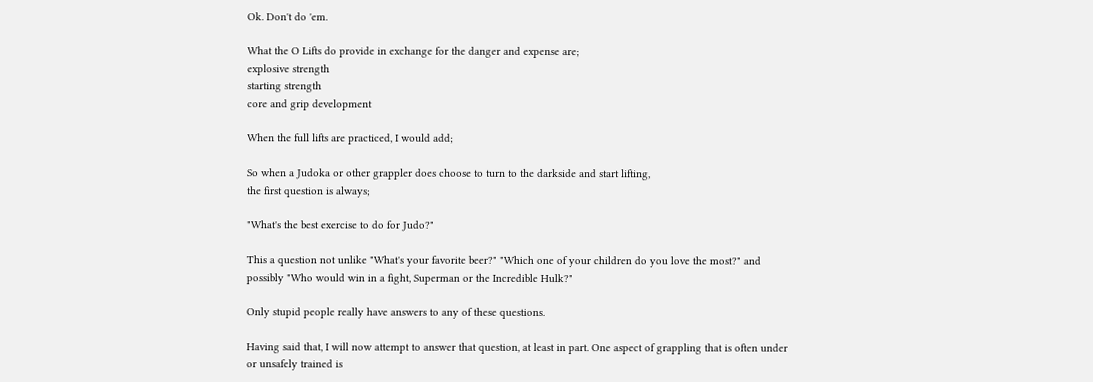Ok. Don't do 'em.

What the O Lifts do provide in exchange for the danger and expense are;
explosive strength
starting strength
core and grip development

When the full lifts are practiced, I would add;

So when a Judoka or other grappler does choose to turn to the darkside and start lifting,
the first question is always;

"What's the best exercise to do for Judo?"

This a question not unlike "What's your favorite beer?" "Which one of your children do you love the most?" and possibly "Who would win in a fight, Superman or the Incredible Hulk?"

Only stupid people really have answers to any of these questions.

Having said that, I will now attempt to answer that question, at least in part. One aspect of grappling that is often under or unsafely trained is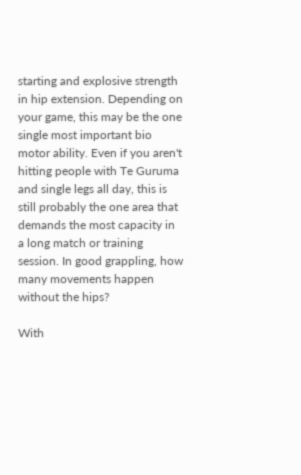starting and explosive strength in hip extension. Depending on your game, this may be the one single most important bio motor ability. Even if you aren't hitting people with Te Guruma and single legs all day, this is still probably the one area that demands the most capacity in a long match or training session. In good grappling, how many movements happen without the hips?

With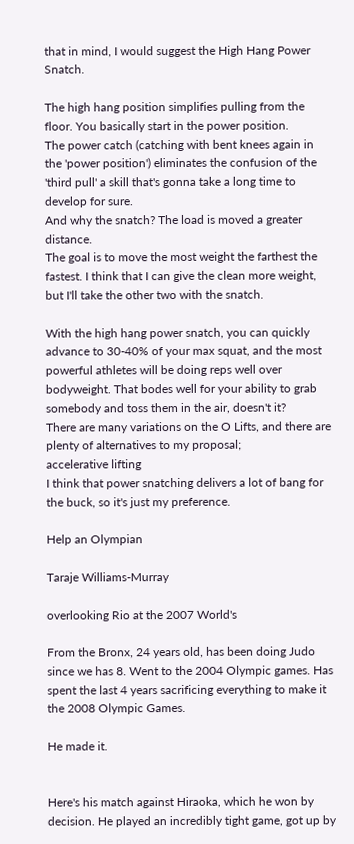that in mind, I would suggest the High Hang Power Snatch.

The high hang position simplifies pulling from the floor. You basically start in the power position.
The power catch (catching with bent knees again in the 'power position') eliminates the confusion of the 'third pull' a skill that's gonna take a long time to develop for sure.
And why the snatch? The load is moved a greater distance.
The goal is to move the most weight the farthest the fastest. I think that I can give the clean more weight, but I'll take the other two with the snatch.

With the high hang power snatch, you can quickly advance to 30-40% of your max squat, and the most powerful athletes will be doing reps well over bodyweight. That bodes well for your ability to grab somebody and toss them in the air, doesn't it?
There are many variations on the O Lifts, and there are plenty of alternatives to my proposal;
accelerative lifting
I think that power snatching delivers a lot of bang for the buck, so it's just my preference.

Help an Olympian

Taraje Williams-Murray

overlooking Rio at the 2007 World's

From the Bronx, 24 years old, has been doing Judo since we has 8. Went to the 2004 Olympic games. Has spent the last 4 years sacrificing everything to make it the 2008 Olympic Games.

He made it.


Here's his match against Hiraoka, which he won by decision. He played an incredibly tight game, got up by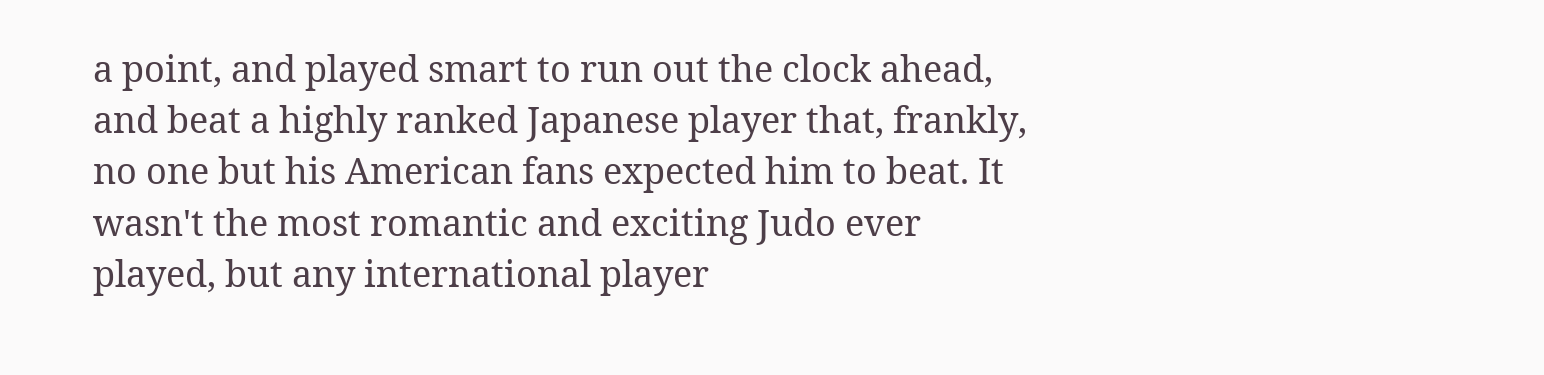a point, and played smart to run out the clock ahead, and beat a highly ranked Japanese player that, frankly, no one but his American fans expected him to beat. It wasn't the most romantic and exciting Judo ever played, but any international player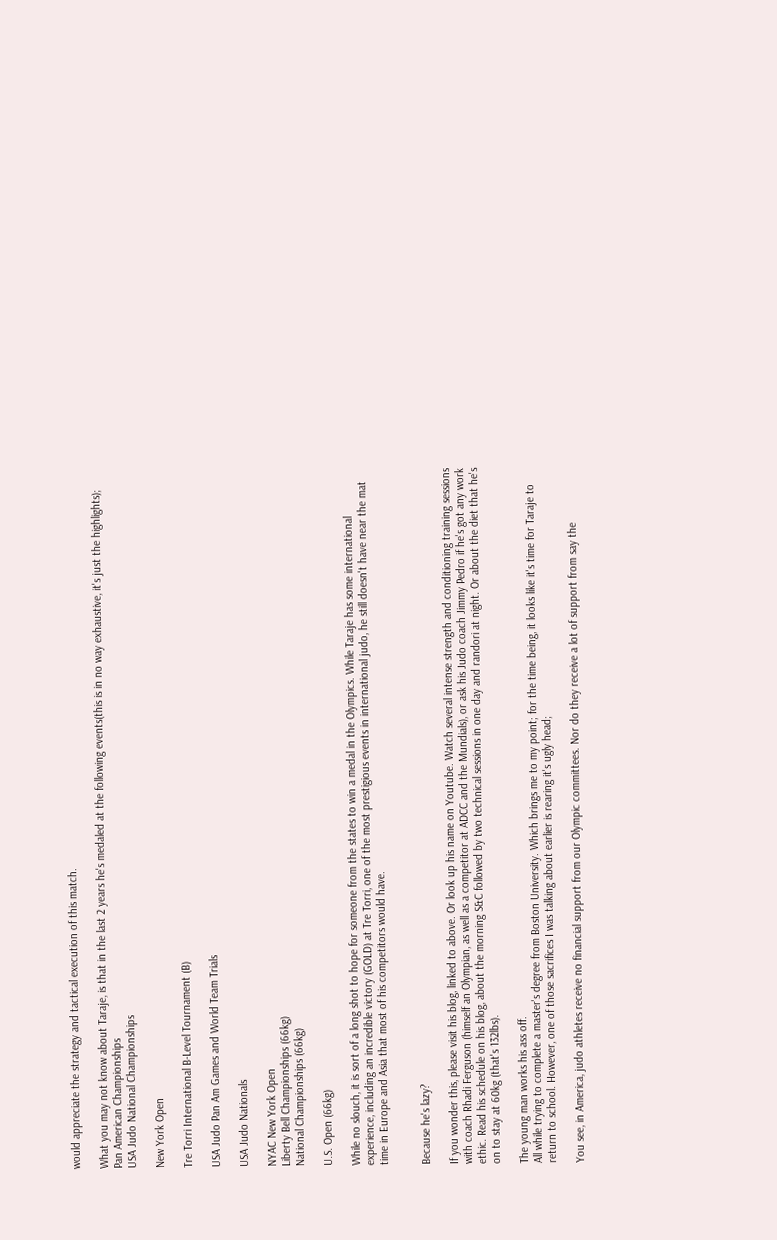would appreciate the strategy and tactical execution of this match.

What you may not know about Taraje, is that in the last 2 years he's medaled at the following events(this is in no way exhaustive, it's just the highlights);
Pan American Championships
USA Judo National Championships

New York Open

Tre Torri International B-Level Tournament (B)

USA Judo Pan Am Games and World Team Trials

USA Judo Nationals

NYAC New York Open
Liberty Bell Championships (66kg)
National Championships (66kg)

U.S. Open (66kg)

While no slouch, it is sort of a long shot to hope for someone from the states to win a medal in the Olympics. While Taraje has some international experience, including an incredible victory (GOLD) at Tre Torri, one of the most prestigious events in international judo, he still doesn't have near the mat time in Europe and Asia that most of his competitors would have.


Because he's lazy?

If you wonder this, please visit his blog, linked to above. Or look up his name on Youtube. Watch several intense strength and conditioning training sessions with coach Rhadi Ferguson (himself an Olympian, as well as a competitor at ADCC and the Mundials), or ask his Judo coach Jimmy Pedro if he's got any work ethic. Read his schedule on his blog, about the morning S&C followed by two technical sessions in one day and randori at night. Or about the diet that he's on to stay at 60kg (that's 132lbs).

The young man works his ass off.
All while trying to complete a master's degree from Boston University. Which brings me to my point; for the time being, it looks like it's time for Taraje to return to school. However, one of those sacrifices I was talking about earlier is rearing it's ugly head;

You see, in America, judo athletes receive no financial support from our Olympic committees. Nor do they receive a lot of support from say the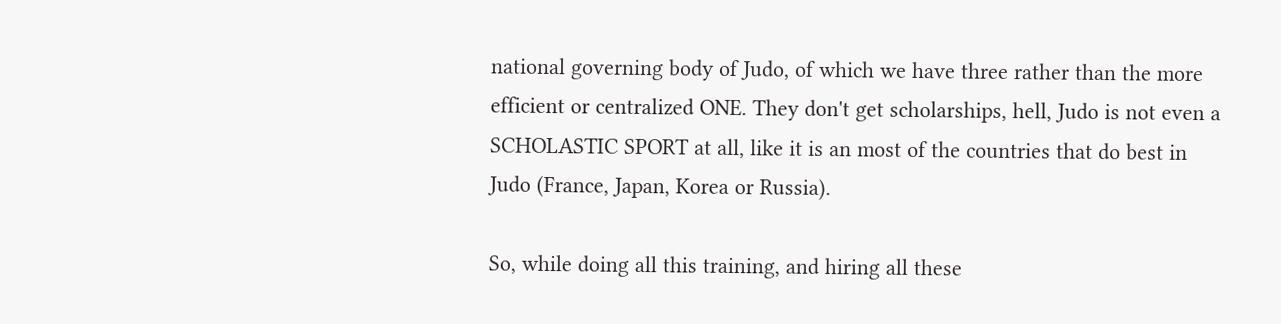national governing body of Judo, of which we have three rather than the more efficient or centralized ONE. They don't get scholarships, hell, Judo is not even a SCHOLASTIC SPORT at all, like it is an most of the countries that do best in Judo (France, Japan, Korea or Russia).

So, while doing all this training, and hiring all these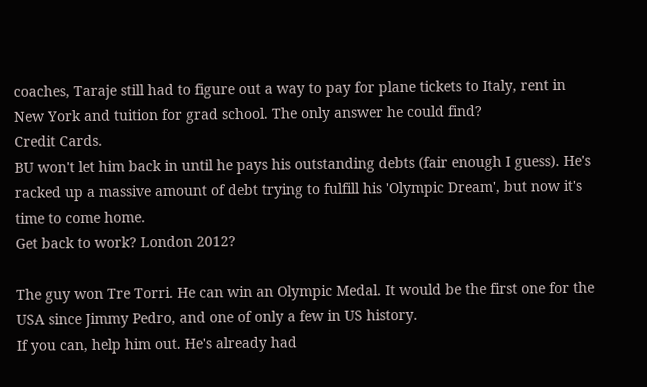coaches, Taraje still had to figure out a way to pay for plane tickets to Italy, rent in New York and tuition for grad school. The only answer he could find?
Credit Cards.
BU won't let him back in until he pays his outstanding debts (fair enough I guess). He's racked up a massive amount of debt trying to fulfill his 'Olympic Dream', but now it's time to come home.
Get back to work? London 2012?

The guy won Tre Torri. He can win an Olympic Medal. It would be the first one for the USA since Jimmy Pedro, and one of only a few in US history.
If you can, help him out. He's already had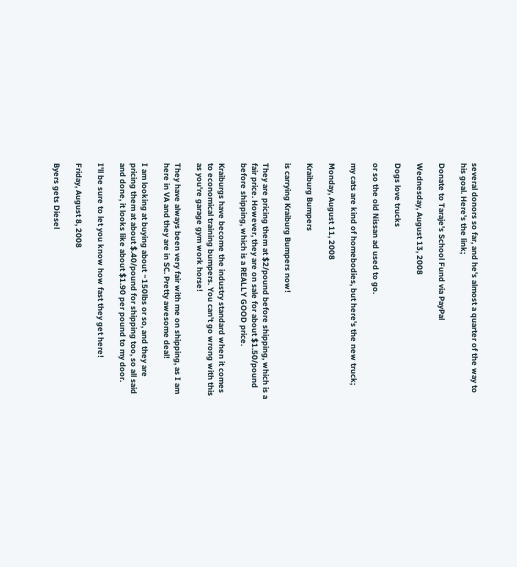several donors so far, and he's almost a quarter of the way to his goal. Here's the link;

Donate to Taraje's School Fund via PayPal

Wednesday, August 13, 2008

Dogs love trucks

or so the old Nissan ad used to go.

my cats are kind of homebodies, but here's the new truck;

Monday, August 11, 2008

Kraiburg Bumpers

is carrying Kraiburg Bumpers now!

They are pricing them at $2/pound before shipping, which is a fair price. However, they are on sale for about $1.50/pound before shipping, which is a REALLY GOOD price.

Kraiburgs have become the industry standard when it comes to economical training bumpers. You can't go wrong with this as you're garage gym work horse!

They have always been very fair with me on shipping, as I am here in VA and they are in SC. Pretty awesome deal!

I am looking at buying about ~150lbs or so, and they are pricing them at about $.40/pound for shipping too, so all said and done, it looks like about $1.90 per pound to my door.

I'll be sure to let you know how fast they get here!

Friday, August 8, 2008

Byers gets Diesel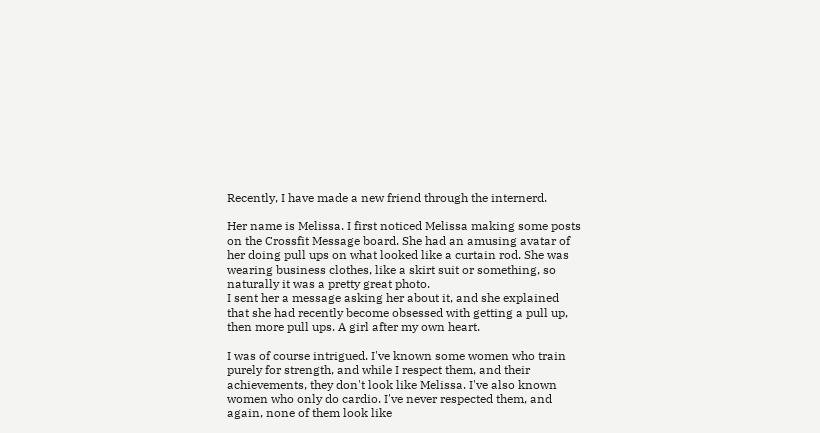Recently, I have made a new friend through the internerd.

Her name is Melissa. I first noticed Melissa making some posts on the Crossfit Message board. She had an amusing avatar of her doing pull ups on what looked like a curtain rod. She was wearing business clothes, like a skirt suit or something, so naturally it was a pretty great photo.
I sent her a message asking her about it, and she explained that she had recently become obsessed with getting a pull up, then more pull ups. A girl after my own heart.

I was of course intrigued. I've known some women who train purely for strength, and while I respect them, and their achievements, they don't look like Melissa. I've also known women who only do cardio. I've never respected them, and again, none of them look like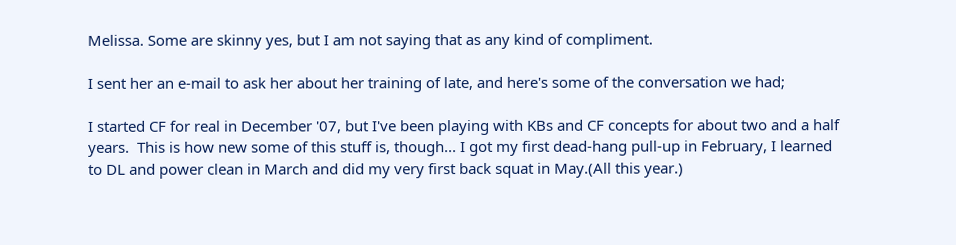Melissa. Some are skinny yes, but I am not saying that as any kind of compliment.

I sent her an e-mail to ask her about her training of late, and here's some of the conversation we had;

I started CF for real in December '07, but I've been playing with KBs and CF concepts for about two and a half years.  This is how new some of this stuff is, though... I got my first dead-hang pull-up in February, I learned to DL and power clean in March and did my very first back squat in May.(All this year.)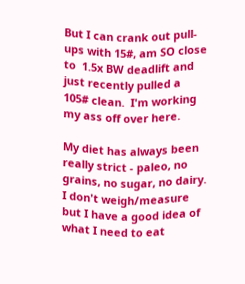But I can crank out pull-ups with 15#, am SO close to  1.5x BW deadlift and just recently pulled a 105# clean.  I'm working my ass off over here.

My diet has always been really strict - paleo, no grains, no sugar, no dairy. I don't weigh/measure but I have a good idea of what I need to eat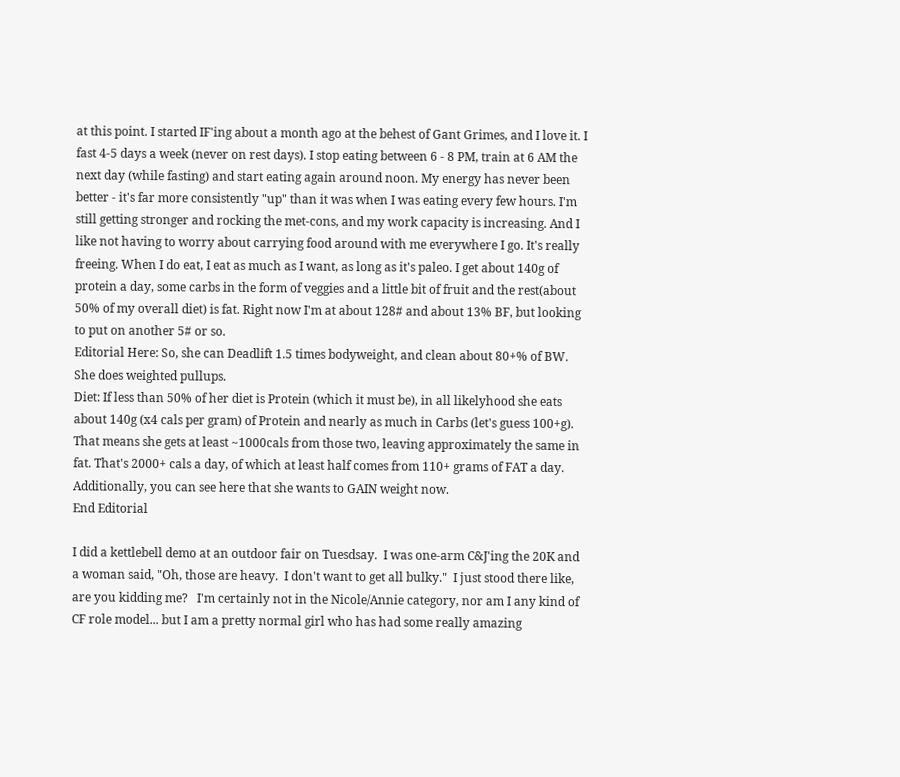at this point. I started IF'ing about a month ago at the behest of Gant Grimes, and I love it. I fast 4-5 days a week (never on rest days). I stop eating between 6 - 8 PM, train at 6 AM the next day (while fasting) and start eating again around noon. My energy has never been better - it's far more consistently "up" than it was when I was eating every few hours. I'm still getting stronger and rocking the met-cons, and my work capacity is increasing. And I like not having to worry about carrying food around with me everywhere I go. It's really freeing. When I do eat, I eat as much as I want, as long as it's paleo. I get about 140g of protein a day, some carbs in the form of veggies and a little bit of fruit and the rest(about 50% of my overall diet) is fat. Right now I'm at about 128# and about 13% BF, but looking to put on another 5# or so.
Editorial Here: So, she can Deadlift 1.5 times bodyweight, and clean about 80+% of BW. She does weighted pullups.
Diet: If less than 50% of her diet is Protein (which it must be), in all likelyhood she eats about 140g (x4 cals per gram) of Protein and nearly as much in Carbs (let's guess 100+g). That means she gets at least ~1000cals from those two, leaving approximately the same in fat. That's 2000+ cals a day, of which at least half comes from 110+ grams of FAT a day.
Additionally, you can see here that she wants to GAIN weight now.
End Editorial

I did a kettlebell demo at an outdoor fair on Tuesdsay.  I was one-arm C&J'ing the 20K and a woman said, "Oh, those are heavy.  I don't want to get all bulky."  I just stood there like, are you kidding me?   I'm certainly not in the Nicole/Annie category, nor am I any kind of CF role model... but I am a pretty normal girl who has had some really amazing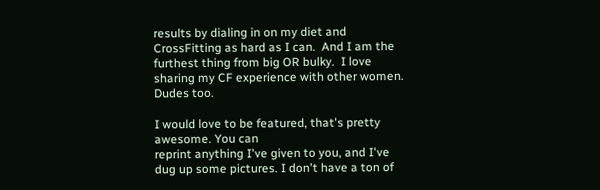results by dialing in on my diet and CrossFitting as hard as I can.  And I am the furthest thing from big OR bulky.  I love sharing my CF experience with other women.  Dudes too.

I would love to be featured, that's pretty awesome. You can
reprint anything I've given to you, and I've dug up some pictures. I don't have a ton of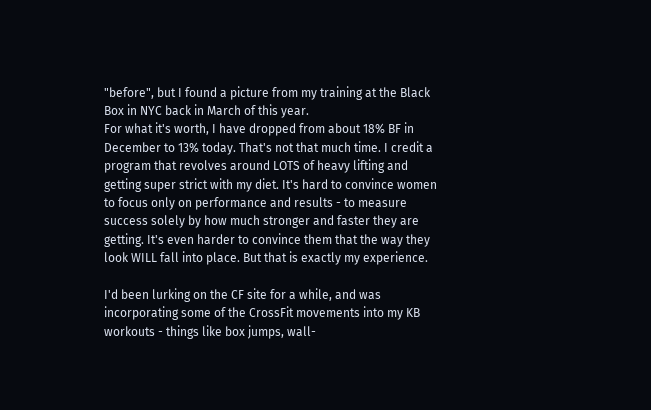"before", but I found a picture from my training at the Black Box in NYC back in March of this year.
For what it's worth, I have dropped from about 18% BF in December to 13% today. That's not that much time. I credit a program that revolves around LOTS of heavy lifting and getting super strict with my diet. It's hard to convince women to focus only on performance and results - to measure success solely by how much stronger and faster they are getting. It's even harder to convince them that the way they look WILL fall into place. But that is exactly my experience.

I'd been lurking on the CF site for a while, and was incorporating some of the CrossFit movements into my KB workouts - things like box jumps, wall-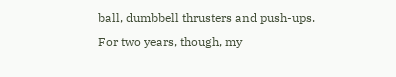ball, dumbbell thrusters and push-ups. For two years, though, my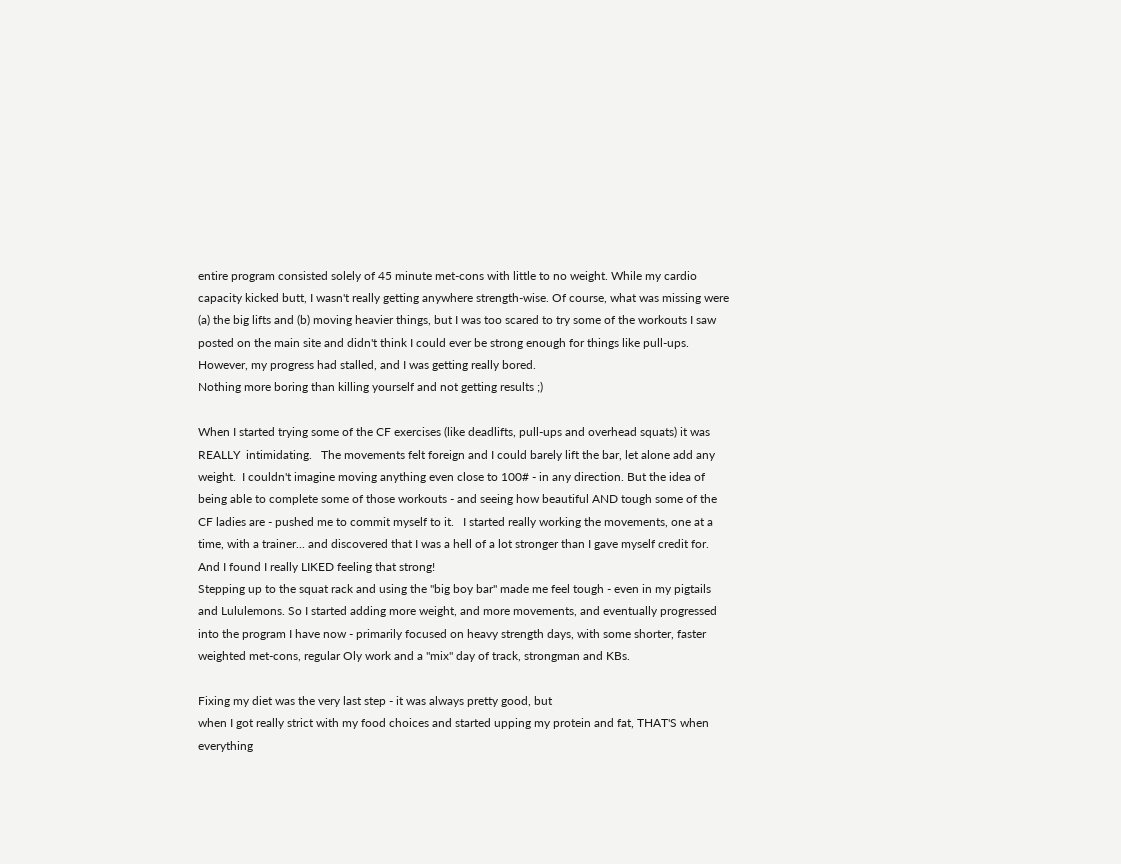entire program consisted solely of 45 minute met-cons with little to no weight. While my cardio capacity kicked butt, I wasn't really getting anywhere strength-wise. Of course, what was missing were (a) the big lifts and (b) moving heavier things, but I was too scared to try some of the workouts I saw posted on the main site and didn't think I could ever be strong enough for things like pull-ups. However, my progress had stalled, and I was getting really bored.
Nothing more boring than killing yourself and not getting results ;)

When I started trying some of the CF exercises (like deadlifts, pull-ups and overhead squats) it was REALLY  intimidating.   The movements felt foreign and I could barely lift the bar, let alone add any weight.  I couldn't imagine moving anything even close to 100# - in any direction. But the idea of being able to complete some of those workouts - and seeing how beautiful AND tough some of the CF ladies are - pushed me to commit myself to it.   I started really working the movements, one at a time, with a trainer... and discovered that I was a hell of a lot stronger than I gave myself credit for.  And I found I really LIKED feeling that strong!
Stepping up to the squat rack and using the "big boy bar" made me feel tough - even in my pigtails and Lululemons. So I started adding more weight, and more movements, and eventually progressed into the program I have now - primarily focused on heavy strength days, with some shorter, faster weighted met-cons, regular Oly work and a "mix" day of track, strongman and KBs.

Fixing my diet was the very last step - it was always pretty good, but
when I got really strict with my food choices and started upping my protein and fat, THAT'S when everything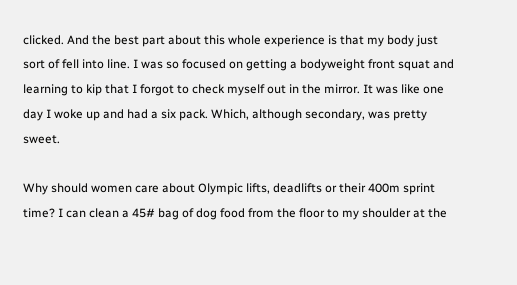clicked. And the best part about this whole experience is that my body just sort of fell into line. I was so focused on getting a bodyweight front squat and learning to kip that I forgot to check myself out in the mirror. It was like one day I woke up and had a six pack. Which, although secondary, was pretty sweet.

Why should women care about Olympic lifts, deadlifts or their 400m sprint time? I can clean a 45# bag of dog food from the floor to my shoulder at the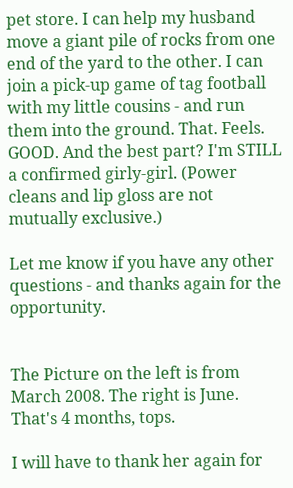pet store. I can help my husband move a giant pile of rocks from one end of the yard to the other. I can join a pick-up game of tag football with my little cousins - and run them into the ground. That. Feels. GOOD. And the best part? I'm STILL a confirmed girly-girl. (Power cleans and lip gloss are not mutually exclusive.)

Let me know if you have any other questions - and thanks again for the opportunity.


The Picture on the left is from March 2008. The right is June. That's 4 months, tops.

I will have to thank her again for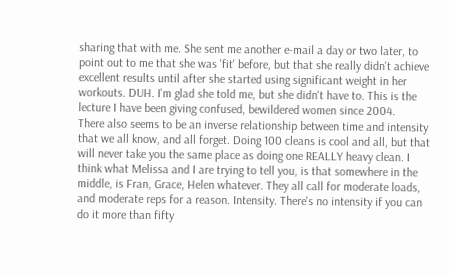sharing that with me. She sent me another e-mail a day or two later, to point out to me that she was 'fit' before, but that she really didn't achieve excellent results until after she started using significant weight in her workouts. DUH. I'm glad she told me, but she didn't have to. This is the lecture I have been giving confused, bewildered women since 2004.
There also seems to be an inverse relationship between time and intensity that we all know, and all forget. Doing 100 cleans is cool and all, but that will never take you the same place as doing one REALLY heavy clean. I think what Melissa and I are trying to tell you, is that somewhere in the middle, is Fran, Grace, Helen whatever. They all call for moderate loads, and moderate reps for a reason. Intensity. There's no intensity if you can do it more than fifty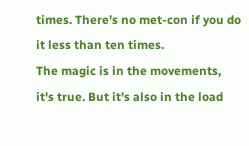times. There's no met-con if you do it less than ten times.
The magic is in the movements, it's true. But it's also in the load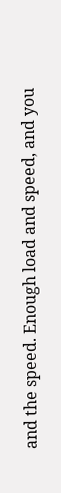and the speed. Enough load and speed, and you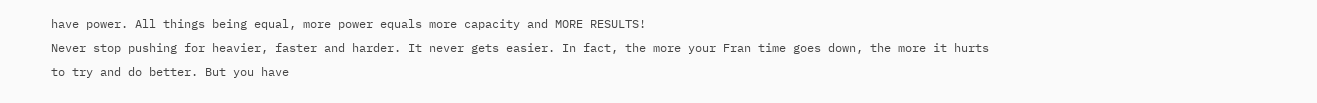have power. All things being equal, more power equals more capacity and MORE RESULTS!
Never stop pushing for heavier, faster and harder. It never gets easier. In fact, the more your Fran time goes down, the more it hurts to try and do better. But you have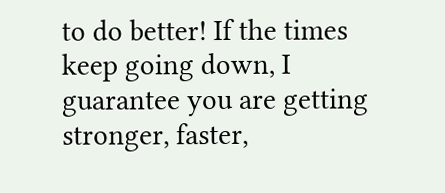to do better! If the times keep going down, I guarantee you are getting stronger, faster,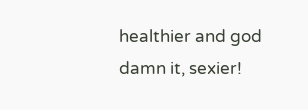healthier and god damn it, sexier!